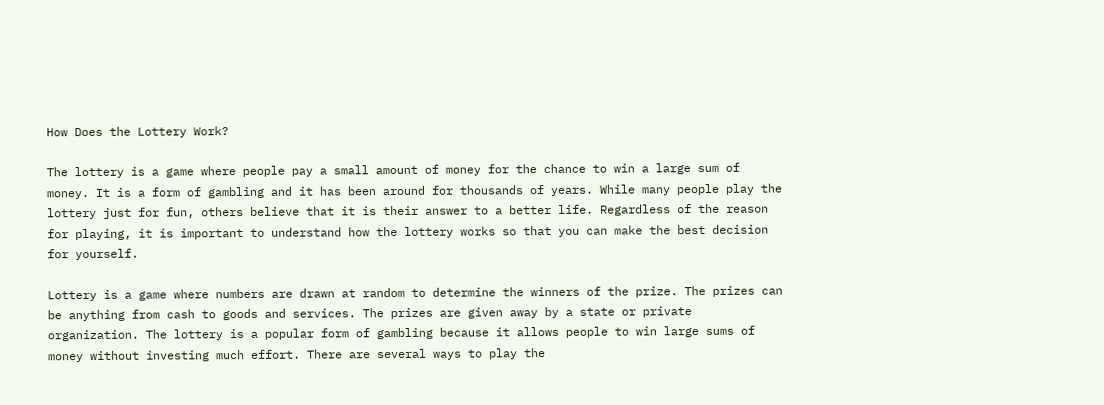How Does the Lottery Work?

The lottery is a game where people pay a small amount of money for the chance to win a large sum of money. It is a form of gambling and it has been around for thousands of years. While many people play the lottery just for fun, others believe that it is their answer to a better life. Regardless of the reason for playing, it is important to understand how the lottery works so that you can make the best decision for yourself.

Lottery is a game where numbers are drawn at random to determine the winners of the prize. The prizes can be anything from cash to goods and services. The prizes are given away by a state or private organization. The lottery is a popular form of gambling because it allows people to win large sums of money without investing much effort. There are several ways to play the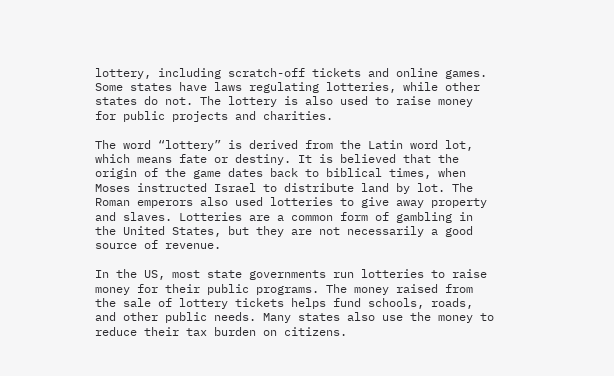lottery, including scratch-off tickets and online games. Some states have laws regulating lotteries, while other states do not. The lottery is also used to raise money for public projects and charities.

The word “lottery” is derived from the Latin word lot, which means fate or destiny. It is believed that the origin of the game dates back to biblical times, when Moses instructed Israel to distribute land by lot. The Roman emperors also used lotteries to give away property and slaves. Lotteries are a common form of gambling in the United States, but they are not necessarily a good source of revenue.

In the US, most state governments run lotteries to raise money for their public programs. The money raised from the sale of lottery tickets helps fund schools, roads, and other public needs. Many states also use the money to reduce their tax burden on citizens.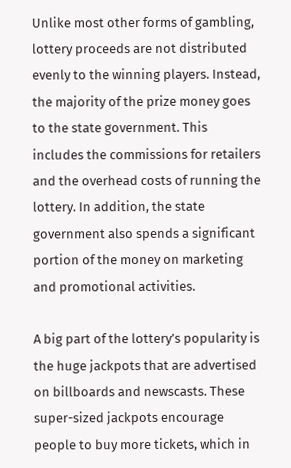Unlike most other forms of gambling, lottery proceeds are not distributed evenly to the winning players. Instead, the majority of the prize money goes to the state government. This includes the commissions for retailers and the overhead costs of running the lottery. In addition, the state government also spends a significant portion of the money on marketing and promotional activities.

A big part of the lottery’s popularity is the huge jackpots that are advertised on billboards and newscasts. These super-sized jackpots encourage people to buy more tickets, which in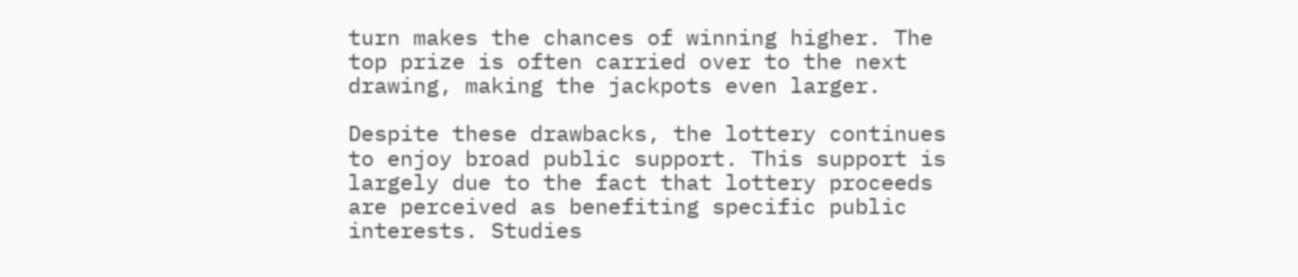turn makes the chances of winning higher. The top prize is often carried over to the next drawing, making the jackpots even larger.

Despite these drawbacks, the lottery continues to enjoy broad public support. This support is largely due to the fact that lottery proceeds are perceived as benefiting specific public interests. Studies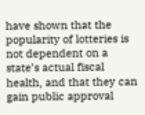have shown that the popularity of lotteries is not dependent on a state’s actual fiscal health, and that they can gain public approval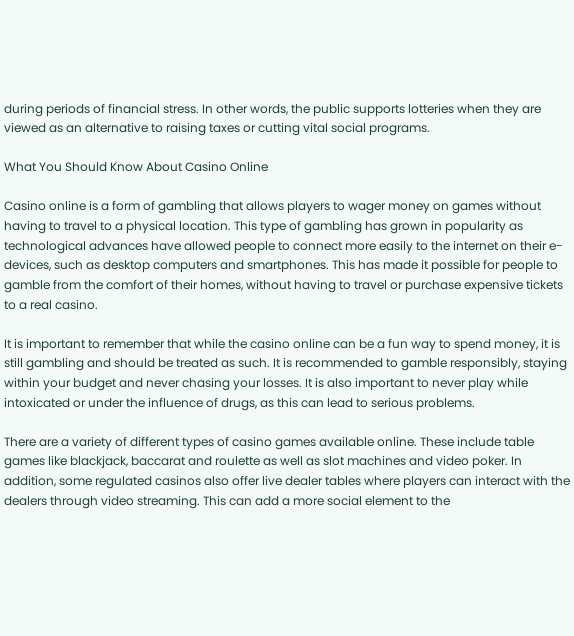during periods of financial stress. In other words, the public supports lotteries when they are viewed as an alternative to raising taxes or cutting vital social programs.

What You Should Know About Casino Online

Casino online is a form of gambling that allows players to wager money on games without having to travel to a physical location. This type of gambling has grown in popularity as technological advances have allowed people to connect more easily to the internet on their e-devices, such as desktop computers and smartphones. This has made it possible for people to gamble from the comfort of their homes, without having to travel or purchase expensive tickets to a real casino.

It is important to remember that while the casino online can be a fun way to spend money, it is still gambling and should be treated as such. It is recommended to gamble responsibly, staying within your budget and never chasing your losses. It is also important to never play while intoxicated or under the influence of drugs, as this can lead to serious problems.

There are a variety of different types of casino games available online. These include table games like blackjack, baccarat and roulette as well as slot machines and video poker. In addition, some regulated casinos also offer live dealer tables where players can interact with the dealers through video streaming. This can add a more social element to the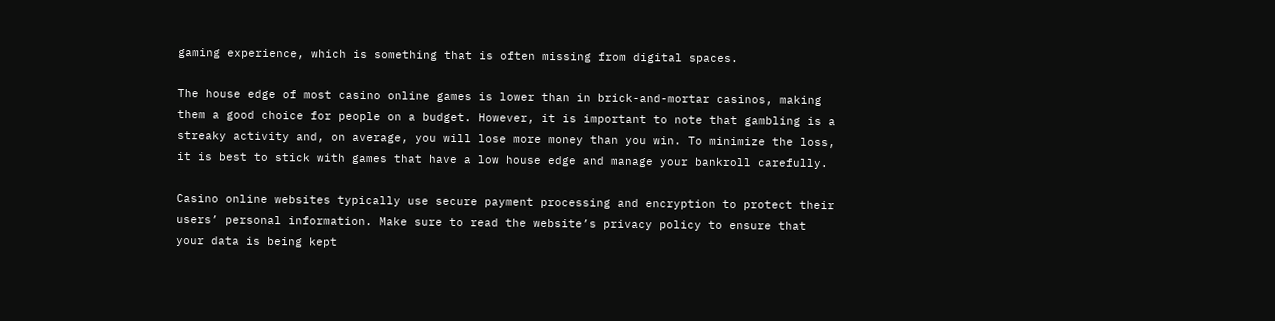gaming experience, which is something that is often missing from digital spaces.

The house edge of most casino online games is lower than in brick-and-mortar casinos, making them a good choice for people on a budget. However, it is important to note that gambling is a streaky activity and, on average, you will lose more money than you win. To minimize the loss, it is best to stick with games that have a low house edge and manage your bankroll carefully.

Casino online websites typically use secure payment processing and encryption to protect their users’ personal information. Make sure to read the website’s privacy policy to ensure that your data is being kept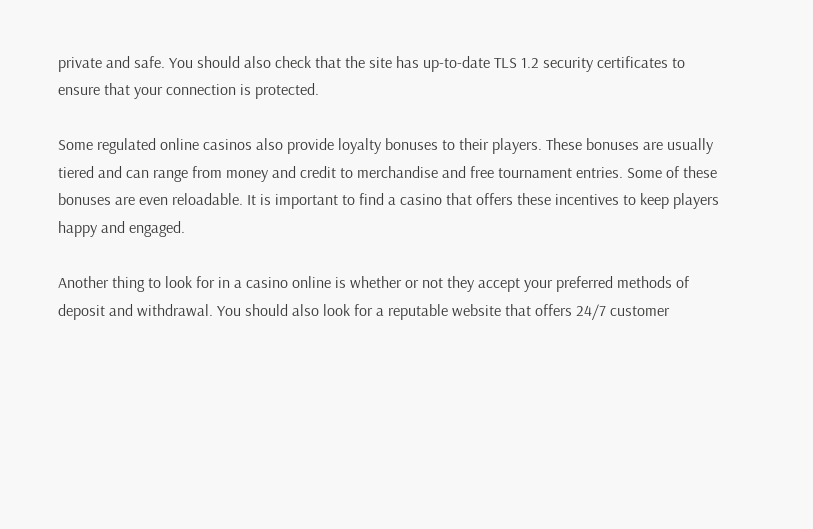private and safe. You should also check that the site has up-to-date TLS 1.2 security certificates to ensure that your connection is protected.

Some regulated online casinos also provide loyalty bonuses to their players. These bonuses are usually tiered and can range from money and credit to merchandise and free tournament entries. Some of these bonuses are even reloadable. It is important to find a casino that offers these incentives to keep players happy and engaged.

Another thing to look for in a casino online is whether or not they accept your preferred methods of deposit and withdrawal. You should also look for a reputable website that offers 24/7 customer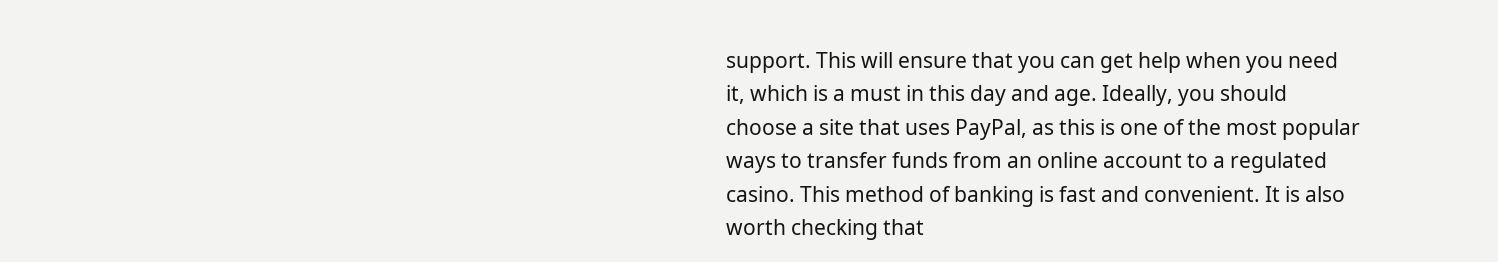support. This will ensure that you can get help when you need it, which is a must in this day and age. Ideally, you should choose a site that uses PayPal, as this is one of the most popular ways to transfer funds from an online account to a regulated casino. This method of banking is fast and convenient. It is also worth checking that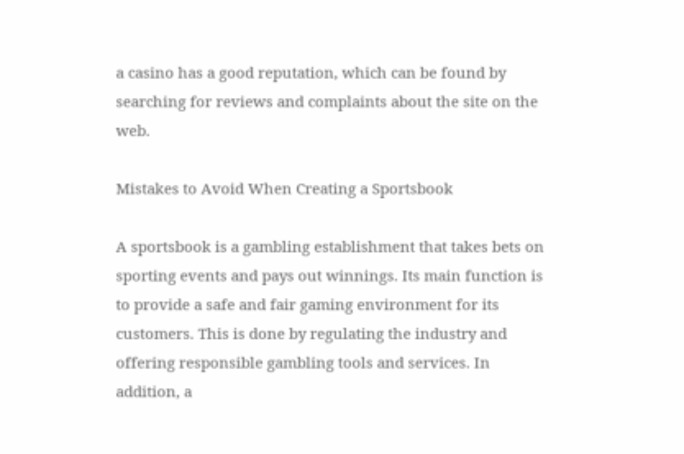a casino has a good reputation, which can be found by searching for reviews and complaints about the site on the web.

Mistakes to Avoid When Creating a Sportsbook

A sportsbook is a gambling establishment that takes bets on sporting events and pays out winnings. Its main function is to provide a safe and fair gaming environment for its customers. This is done by regulating the industry and offering responsible gambling tools and services. In addition, a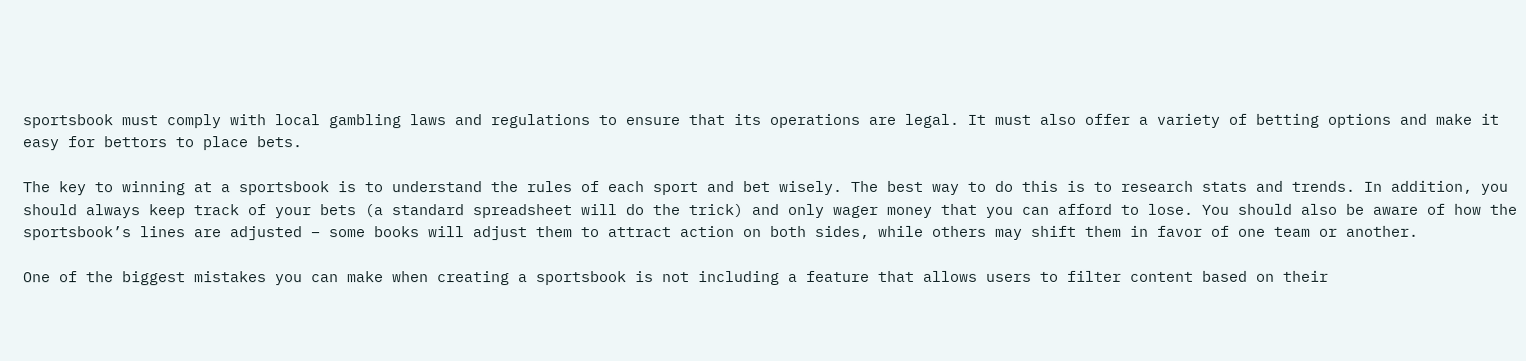sportsbook must comply with local gambling laws and regulations to ensure that its operations are legal. It must also offer a variety of betting options and make it easy for bettors to place bets.

The key to winning at a sportsbook is to understand the rules of each sport and bet wisely. The best way to do this is to research stats and trends. In addition, you should always keep track of your bets (a standard spreadsheet will do the trick) and only wager money that you can afford to lose. You should also be aware of how the sportsbook’s lines are adjusted – some books will adjust them to attract action on both sides, while others may shift them in favor of one team or another.

One of the biggest mistakes you can make when creating a sportsbook is not including a feature that allows users to filter content based on their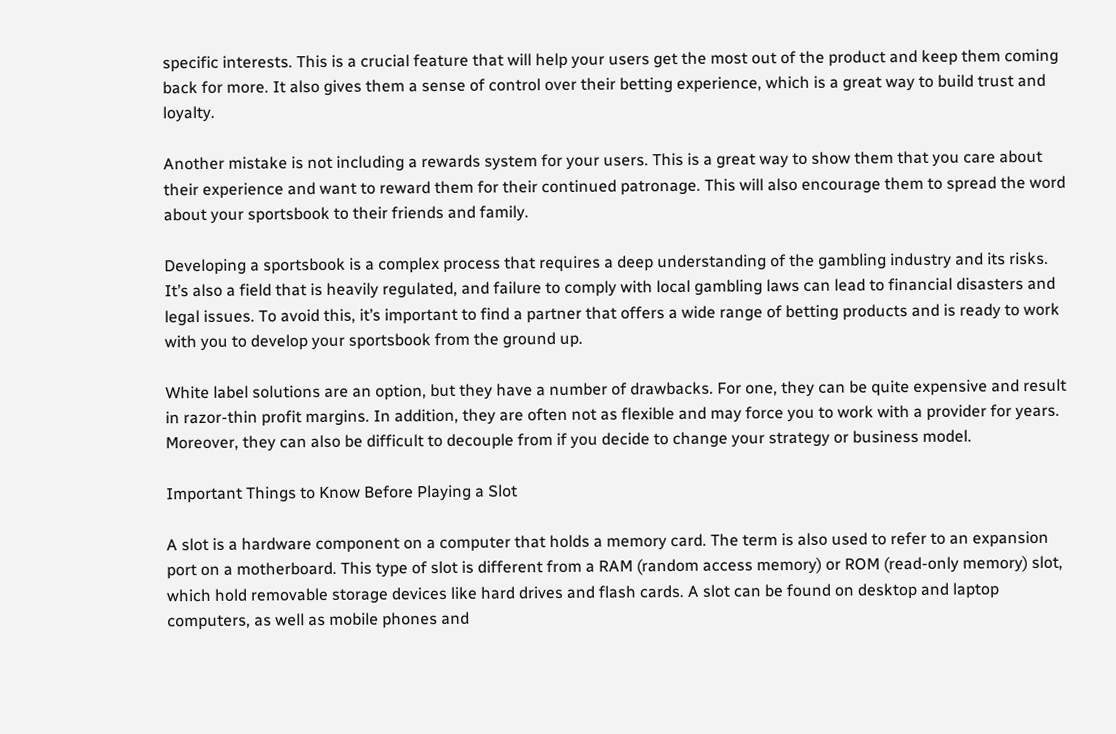specific interests. This is a crucial feature that will help your users get the most out of the product and keep them coming back for more. It also gives them a sense of control over their betting experience, which is a great way to build trust and loyalty.

Another mistake is not including a rewards system for your users. This is a great way to show them that you care about their experience and want to reward them for their continued patronage. This will also encourage them to spread the word about your sportsbook to their friends and family.

Developing a sportsbook is a complex process that requires a deep understanding of the gambling industry and its risks. It’s also a field that is heavily regulated, and failure to comply with local gambling laws can lead to financial disasters and legal issues. To avoid this, it’s important to find a partner that offers a wide range of betting products and is ready to work with you to develop your sportsbook from the ground up.

White label solutions are an option, but they have a number of drawbacks. For one, they can be quite expensive and result in razor-thin profit margins. In addition, they are often not as flexible and may force you to work with a provider for years. Moreover, they can also be difficult to decouple from if you decide to change your strategy or business model.

Important Things to Know Before Playing a Slot

A slot is a hardware component on a computer that holds a memory card. The term is also used to refer to an expansion port on a motherboard. This type of slot is different from a RAM (random access memory) or ROM (read-only memory) slot, which hold removable storage devices like hard drives and flash cards. A slot can be found on desktop and laptop computers, as well as mobile phones and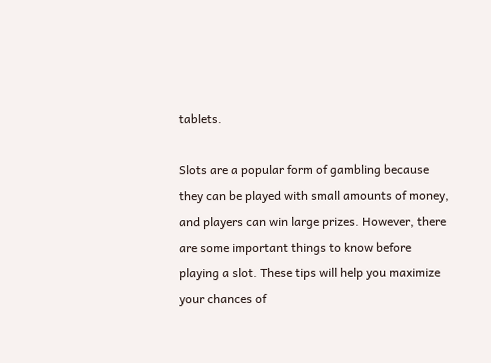tablets.

Slots are a popular form of gambling because they can be played with small amounts of money, and players can win large prizes. However, there are some important things to know before playing a slot. These tips will help you maximize your chances of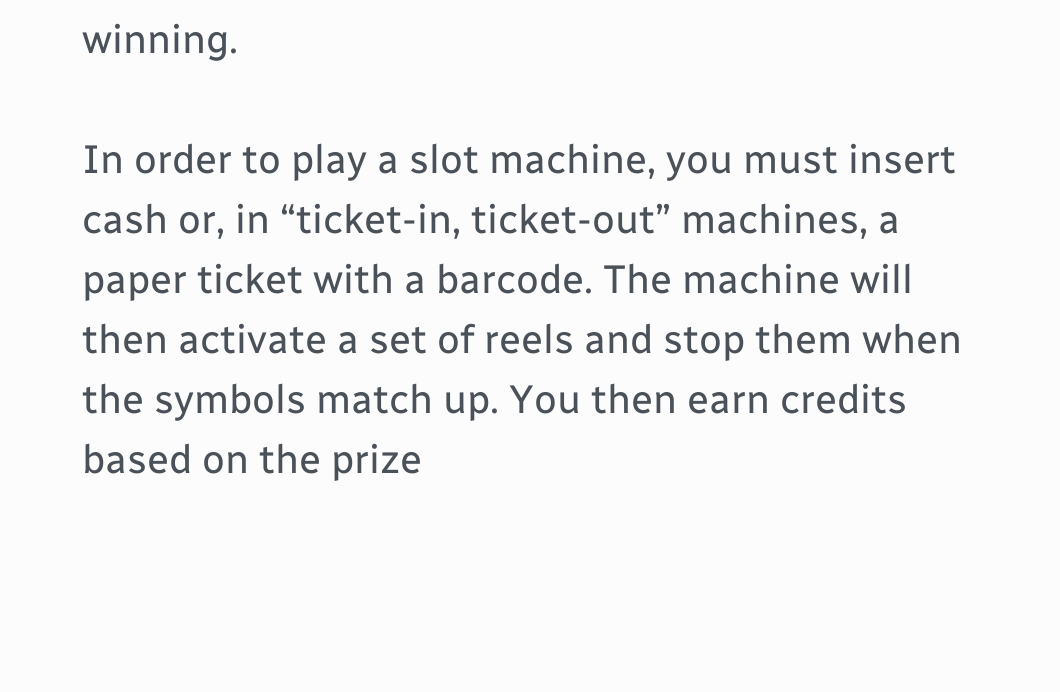winning.

In order to play a slot machine, you must insert cash or, in “ticket-in, ticket-out” machines, a paper ticket with a barcode. The machine will then activate a set of reels and stop them when the symbols match up. You then earn credits based on the prize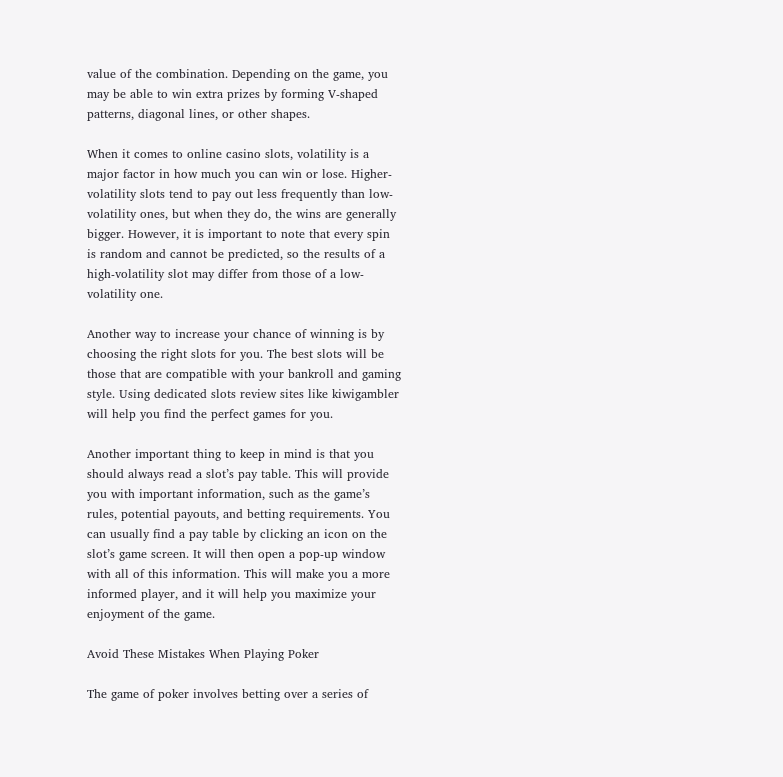value of the combination. Depending on the game, you may be able to win extra prizes by forming V-shaped patterns, diagonal lines, or other shapes.

When it comes to online casino slots, volatility is a major factor in how much you can win or lose. Higher-volatility slots tend to pay out less frequently than low-volatility ones, but when they do, the wins are generally bigger. However, it is important to note that every spin is random and cannot be predicted, so the results of a high-volatility slot may differ from those of a low-volatility one.

Another way to increase your chance of winning is by choosing the right slots for you. The best slots will be those that are compatible with your bankroll and gaming style. Using dedicated slots review sites like kiwigambler will help you find the perfect games for you.

Another important thing to keep in mind is that you should always read a slot’s pay table. This will provide you with important information, such as the game’s rules, potential payouts, and betting requirements. You can usually find a pay table by clicking an icon on the slot’s game screen. It will then open a pop-up window with all of this information. This will make you a more informed player, and it will help you maximize your enjoyment of the game.

Avoid These Mistakes When Playing Poker

The game of poker involves betting over a series of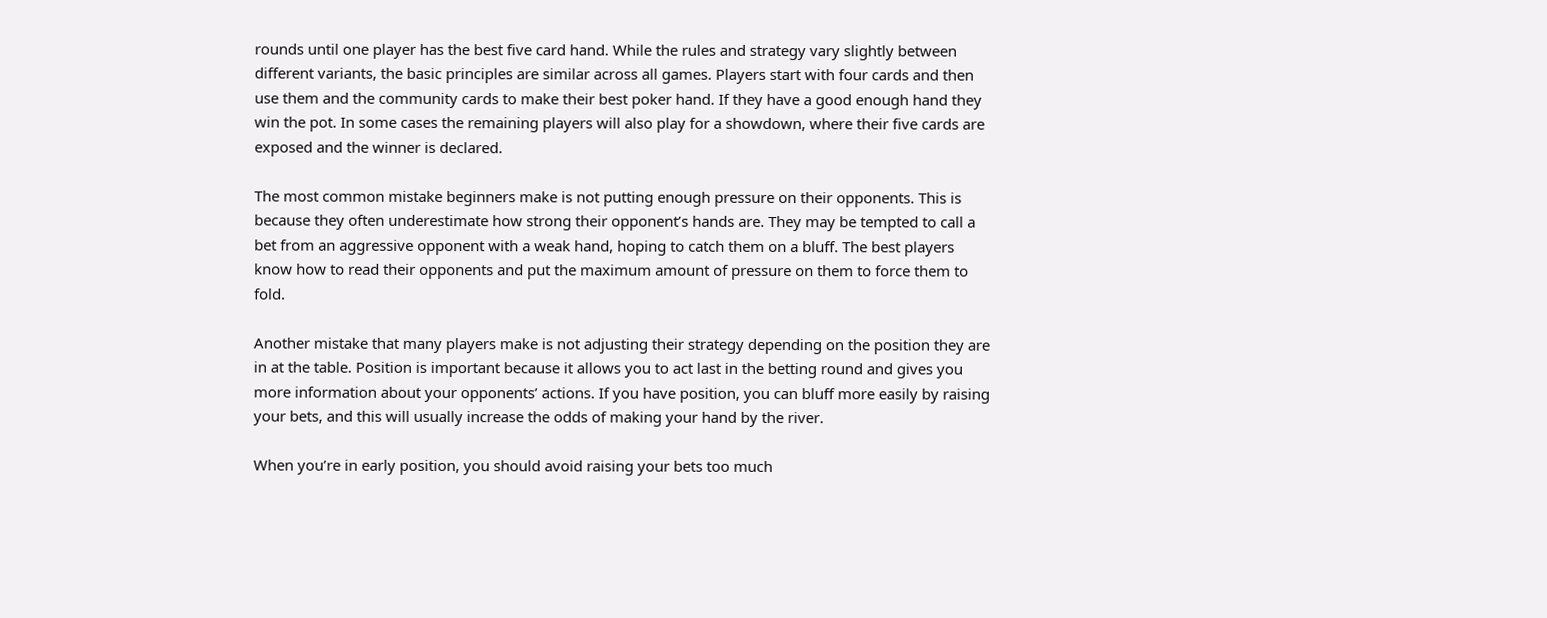rounds until one player has the best five card hand. While the rules and strategy vary slightly between different variants, the basic principles are similar across all games. Players start with four cards and then use them and the community cards to make their best poker hand. If they have a good enough hand they win the pot. In some cases the remaining players will also play for a showdown, where their five cards are exposed and the winner is declared.

The most common mistake beginners make is not putting enough pressure on their opponents. This is because they often underestimate how strong their opponent’s hands are. They may be tempted to call a bet from an aggressive opponent with a weak hand, hoping to catch them on a bluff. The best players know how to read their opponents and put the maximum amount of pressure on them to force them to fold.

Another mistake that many players make is not adjusting their strategy depending on the position they are in at the table. Position is important because it allows you to act last in the betting round and gives you more information about your opponents’ actions. If you have position, you can bluff more easily by raising your bets, and this will usually increase the odds of making your hand by the river.

When you’re in early position, you should avoid raising your bets too much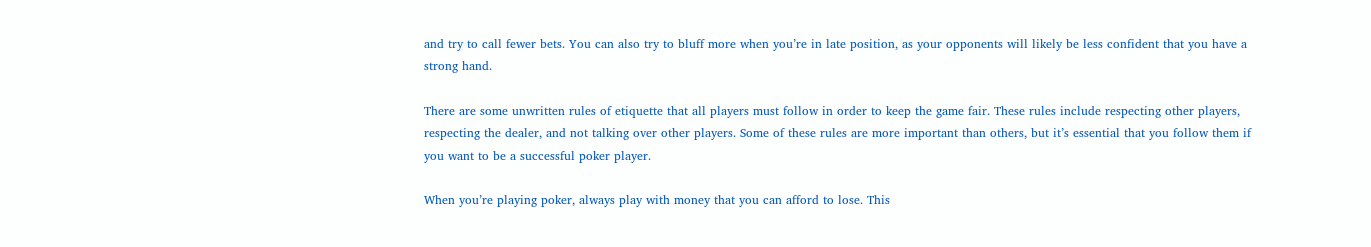and try to call fewer bets. You can also try to bluff more when you’re in late position, as your opponents will likely be less confident that you have a strong hand.

There are some unwritten rules of etiquette that all players must follow in order to keep the game fair. These rules include respecting other players, respecting the dealer, and not talking over other players. Some of these rules are more important than others, but it’s essential that you follow them if you want to be a successful poker player.

When you’re playing poker, always play with money that you can afford to lose. This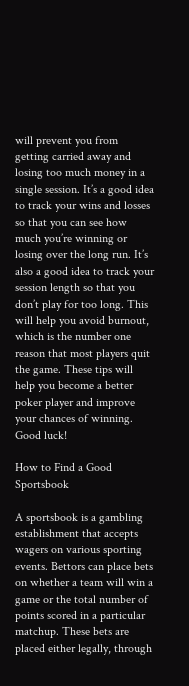will prevent you from getting carried away and losing too much money in a single session. It’s a good idea to track your wins and losses so that you can see how much you’re winning or losing over the long run. It’s also a good idea to track your session length so that you don’t play for too long. This will help you avoid burnout, which is the number one reason that most players quit the game. These tips will help you become a better poker player and improve your chances of winning. Good luck!

How to Find a Good Sportsbook

A sportsbook is a gambling establishment that accepts wagers on various sporting events. Bettors can place bets on whether a team will win a game or the total number of points scored in a particular matchup. These bets are placed either legally, through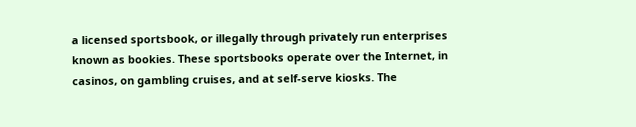a licensed sportsbook, or illegally through privately run enterprises known as bookies. These sportsbooks operate over the Internet, in casinos, on gambling cruises, and at self-serve kiosks. The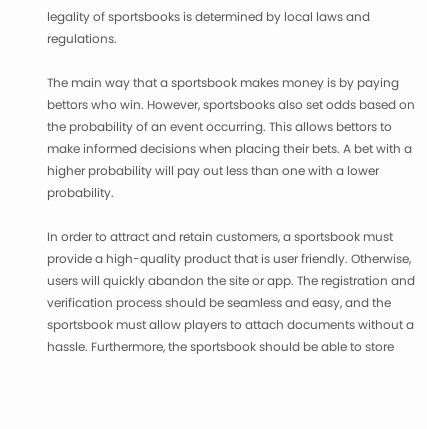legality of sportsbooks is determined by local laws and regulations.

The main way that a sportsbook makes money is by paying bettors who win. However, sportsbooks also set odds based on the probability of an event occurring. This allows bettors to make informed decisions when placing their bets. A bet with a higher probability will pay out less than one with a lower probability.

In order to attract and retain customers, a sportsbook must provide a high-quality product that is user friendly. Otherwise, users will quickly abandon the site or app. The registration and verification process should be seamless and easy, and the sportsbook must allow players to attach documents without a hassle. Furthermore, the sportsbook should be able to store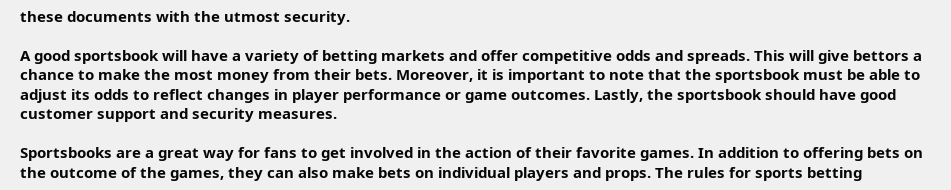these documents with the utmost security.

A good sportsbook will have a variety of betting markets and offer competitive odds and spreads. This will give bettors a chance to make the most money from their bets. Moreover, it is important to note that the sportsbook must be able to adjust its odds to reflect changes in player performance or game outcomes. Lastly, the sportsbook should have good customer support and security measures.

Sportsbooks are a great way for fans to get involved in the action of their favorite games. In addition to offering bets on the outcome of the games, they can also make bets on individual players and props. The rules for sports betting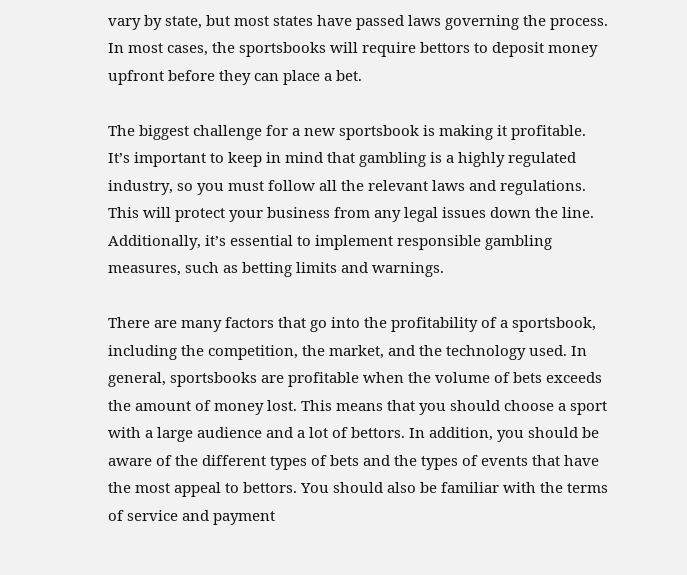vary by state, but most states have passed laws governing the process. In most cases, the sportsbooks will require bettors to deposit money upfront before they can place a bet.

The biggest challenge for a new sportsbook is making it profitable. It’s important to keep in mind that gambling is a highly regulated industry, so you must follow all the relevant laws and regulations. This will protect your business from any legal issues down the line. Additionally, it’s essential to implement responsible gambling measures, such as betting limits and warnings.

There are many factors that go into the profitability of a sportsbook, including the competition, the market, and the technology used. In general, sportsbooks are profitable when the volume of bets exceeds the amount of money lost. This means that you should choose a sport with a large audience and a lot of bettors. In addition, you should be aware of the different types of bets and the types of events that have the most appeal to bettors. You should also be familiar with the terms of service and payment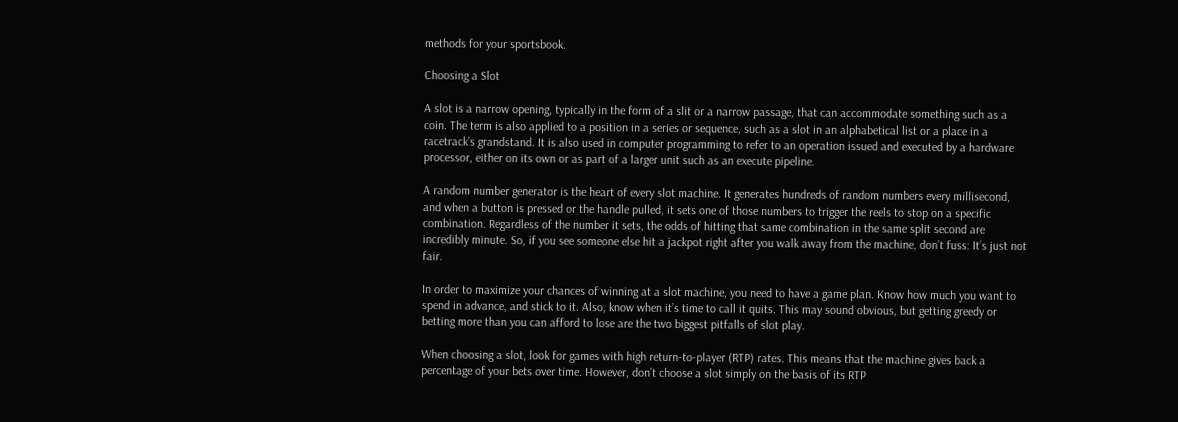methods for your sportsbook.

Choosing a Slot

A slot is a narrow opening, typically in the form of a slit or a narrow passage, that can accommodate something such as a coin. The term is also applied to a position in a series or sequence, such as a slot in an alphabetical list or a place in a racetrack’s grandstand. It is also used in computer programming to refer to an operation issued and executed by a hardware processor, either on its own or as part of a larger unit such as an execute pipeline.

A random number generator is the heart of every slot machine. It generates hundreds of random numbers every millisecond, and when a button is pressed or the handle pulled, it sets one of those numbers to trigger the reels to stop on a specific combination. Regardless of the number it sets, the odds of hitting that same combination in the same split second are incredibly minute. So, if you see someone else hit a jackpot right after you walk away from the machine, don’t fuss: It’s just not fair.

In order to maximize your chances of winning at a slot machine, you need to have a game plan. Know how much you want to spend in advance, and stick to it. Also, know when it’s time to call it quits. This may sound obvious, but getting greedy or betting more than you can afford to lose are the two biggest pitfalls of slot play.

When choosing a slot, look for games with high return-to-player (RTP) rates. This means that the machine gives back a percentage of your bets over time. However, don’t choose a slot simply on the basis of its RTP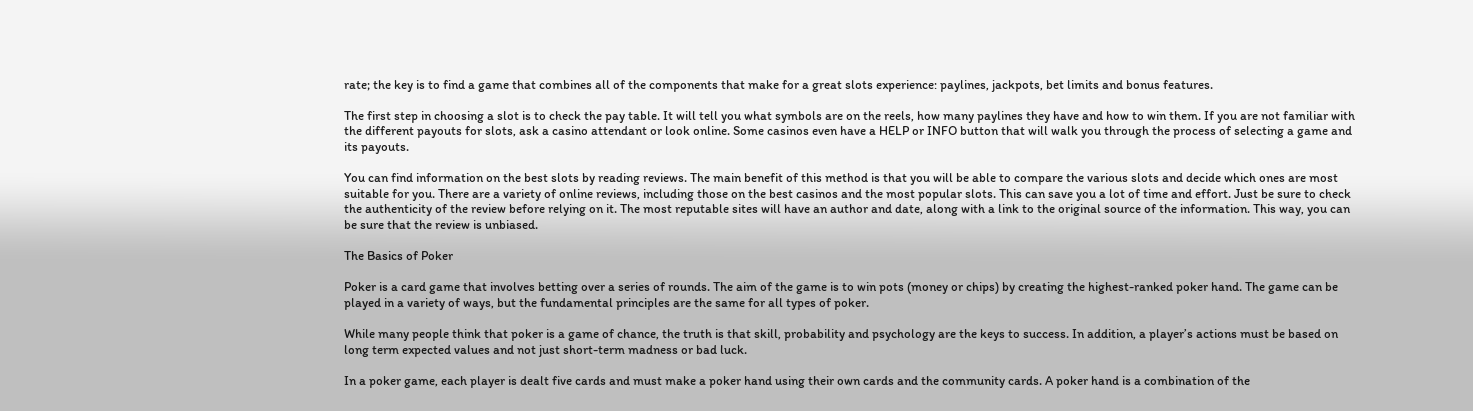rate; the key is to find a game that combines all of the components that make for a great slots experience: paylines, jackpots, bet limits and bonus features.

The first step in choosing a slot is to check the pay table. It will tell you what symbols are on the reels, how many paylines they have and how to win them. If you are not familiar with the different payouts for slots, ask a casino attendant or look online. Some casinos even have a HELP or INFO button that will walk you through the process of selecting a game and its payouts.

You can find information on the best slots by reading reviews. The main benefit of this method is that you will be able to compare the various slots and decide which ones are most suitable for you. There are a variety of online reviews, including those on the best casinos and the most popular slots. This can save you a lot of time and effort. Just be sure to check the authenticity of the review before relying on it. The most reputable sites will have an author and date, along with a link to the original source of the information. This way, you can be sure that the review is unbiased.

The Basics of Poker

Poker is a card game that involves betting over a series of rounds. The aim of the game is to win pots (money or chips) by creating the highest-ranked poker hand. The game can be played in a variety of ways, but the fundamental principles are the same for all types of poker.

While many people think that poker is a game of chance, the truth is that skill, probability and psychology are the keys to success. In addition, a player’s actions must be based on long term expected values and not just short-term madness or bad luck.

In a poker game, each player is dealt five cards and must make a poker hand using their own cards and the community cards. A poker hand is a combination of the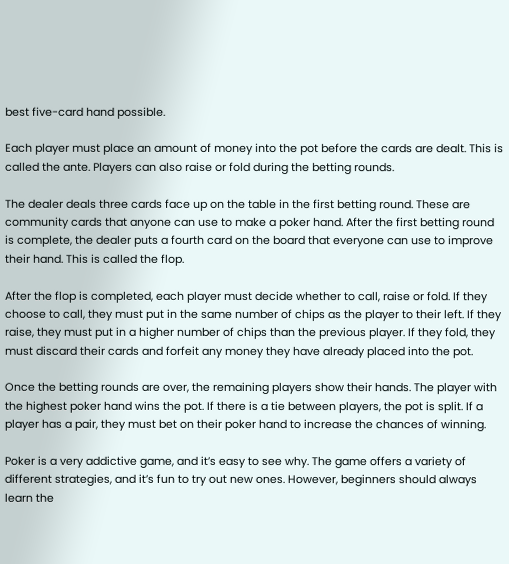best five-card hand possible.

Each player must place an amount of money into the pot before the cards are dealt. This is called the ante. Players can also raise or fold during the betting rounds.

The dealer deals three cards face up on the table in the first betting round. These are community cards that anyone can use to make a poker hand. After the first betting round is complete, the dealer puts a fourth card on the board that everyone can use to improve their hand. This is called the flop.

After the flop is completed, each player must decide whether to call, raise or fold. If they choose to call, they must put in the same number of chips as the player to their left. If they raise, they must put in a higher number of chips than the previous player. If they fold, they must discard their cards and forfeit any money they have already placed into the pot.

Once the betting rounds are over, the remaining players show their hands. The player with the highest poker hand wins the pot. If there is a tie between players, the pot is split. If a player has a pair, they must bet on their poker hand to increase the chances of winning.

Poker is a very addictive game, and it’s easy to see why. The game offers a variety of different strategies, and it’s fun to try out new ones. However, beginners should always learn the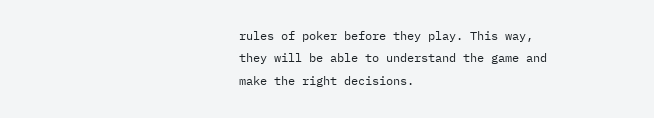rules of poker before they play. This way, they will be able to understand the game and make the right decisions.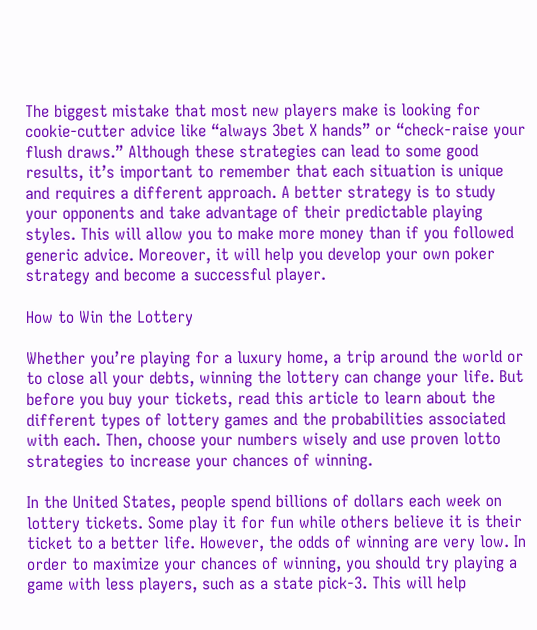The biggest mistake that most new players make is looking for cookie-cutter advice like “always 3bet X hands” or “check-raise your flush draws.” Although these strategies can lead to some good results, it’s important to remember that each situation is unique and requires a different approach. A better strategy is to study your opponents and take advantage of their predictable playing styles. This will allow you to make more money than if you followed generic advice. Moreover, it will help you develop your own poker strategy and become a successful player.

How to Win the Lottery

Whether you’re playing for a luxury home, a trip around the world or to close all your debts, winning the lottery can change your life. But before you buy your tickets, read this article to learn about the different types of lottery games and the probabilities associated with each. Then, choose your numbers wisely and use proven lotto strategies to increase your chances of winning.

In the United States, people spend billions of dollars each week on lottery tickets. Some play it for fun while others believe it is their ticket to a better life. However, the odds of winning are very low. In order to maximize your chances of winning, you should try playing a game with less players, such as a state pick-3. This will help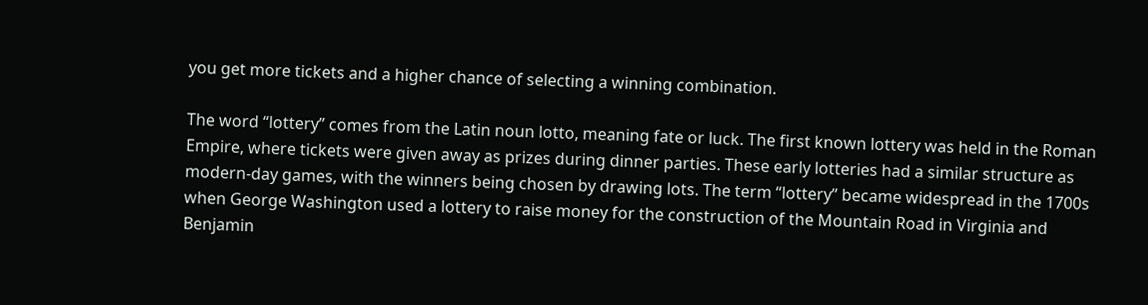you get more tickets and a higher chance of selecting a winning combination.

The word “lottery” comes from the Latin noun lotto, meaning fate or luck. The first known lottery was held in the Roman Empire, where tickets were given away as prizes during dinner parties. These early lotteries had a similar structure as modern-day games, with the winners being chosen by drawing lots. The term “lottery” became widespread in the 1700s when George Washington used a lottery to raise money for the construction of the Mountain Road in Virginia and Benjamin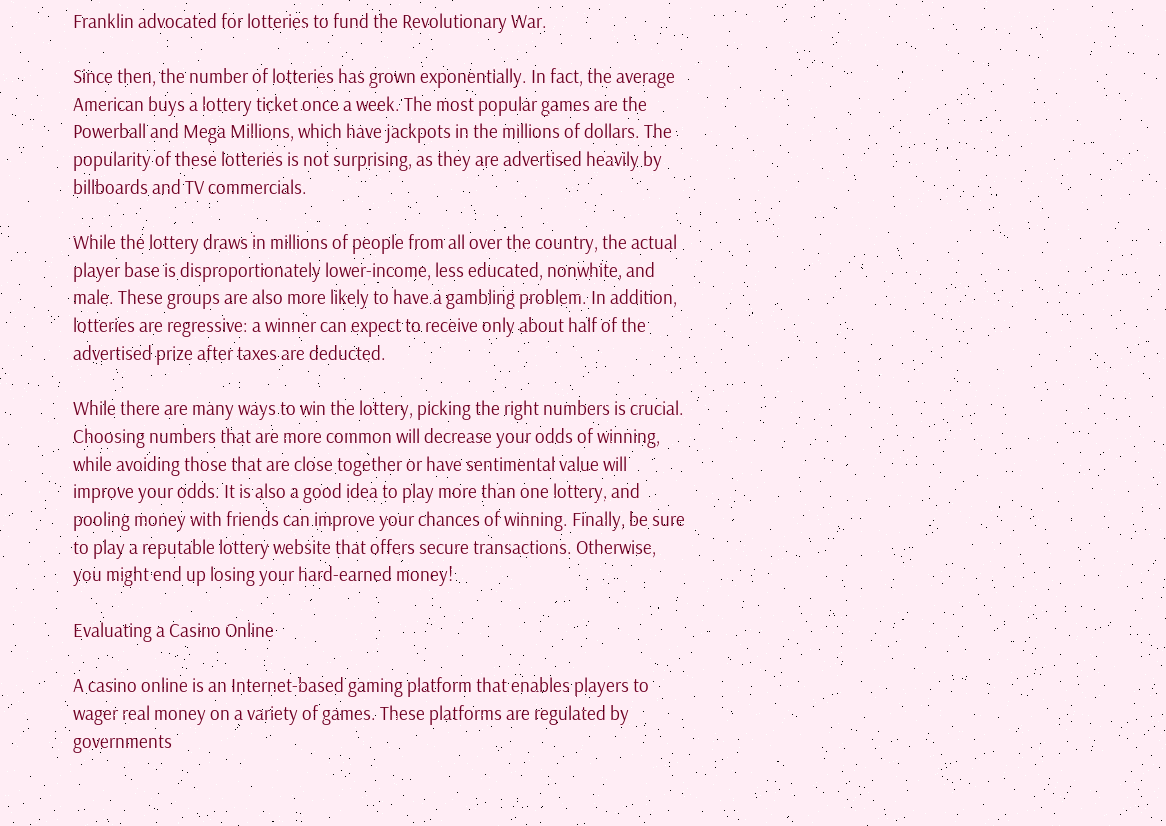Franklin advocated for lotteries to fund the Revolutionary War.

Since then, the number of lotteries has grown exponentially. In fact, the average American buys a lottery ticket once a week. The most popular games are the Powerball and Mega Millions, which have jackpots in the millions of dollars. The popularity of these lotteries is not surprising, as they are advertised heavily by billboards and TV commercials.

While the lottery draws in millions of people from all over the country, the actual player base is disproportionately lower-income, less educated, nonwhite, and male. These groups are also more likely to have a gambling problem. In addition, lotteries are regressive: a winner can expect to receive only about half of the advertised prize after taxes are deducted.

While there are many ways to win the lottery, picking the right numbers is crucial. Choosing numbers that are more common will decrease your odds of winning, while avoiding those that are close together or have sentimental value will improve your odds. It is also a good idea to play more than one lottery, and pooling money with friends can improve your chances of winning. Finally, be sure to play a reputable lottery website that offers secure transactions. Otherwise, you might end up losing your hard-earned money!

Evaluating a Casino Online

A casino online is an Internet-based gaming platform that enables players to wager real money on a variety of games. These platforms are regulated by governments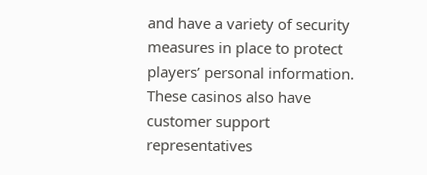and have a variety of security measures in place to protect players’ personal information. These casinos also have customer support representatives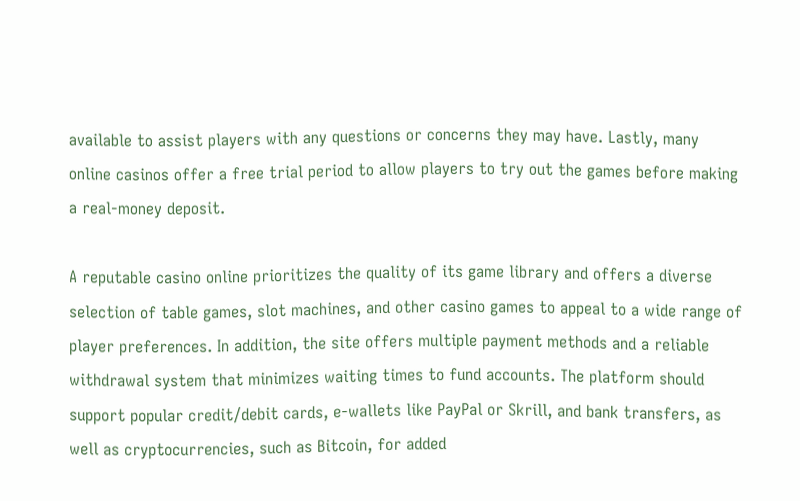available to assist players with any questions or concerns they may have. Lastly, many online casinos offer a free trial period to allow players to try out the games before making a real-money deposit.

A reputable casino online prioritizes the quality of its game library and offers a diverse selection of table games, slot machines, and other casino games to appeal to a wide range of player preferences. In addition, the site offers multiple payment methods and a reliable withdrawal system that minimizes waiting times to fund accounts. The platform should support popular credit/debit cards, e-wallets like PayPal or Skrill, and bank transfers, as well as cryptocurrencies, such as Bitcoin, for added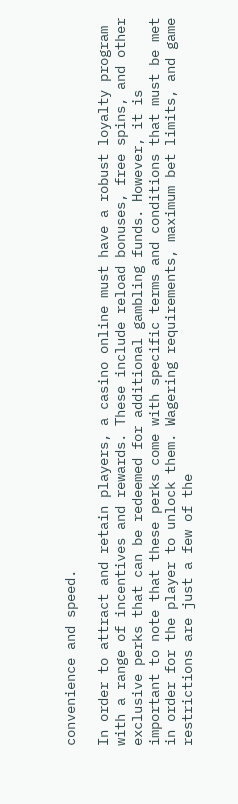convenience and speed.

In order to attract and retain players, a casino online must have a robust loyalty program with a range of incentives and rewards. These include reload bonuses, free spins, and other exclusive perks that can be redeemed for additional gambling funds. However, it is important to note that these perks come with specific terms and conditions that must be met in order for the player to unlock them. Wagering requirements, maximum bet limits, and game restrictions are just a few of the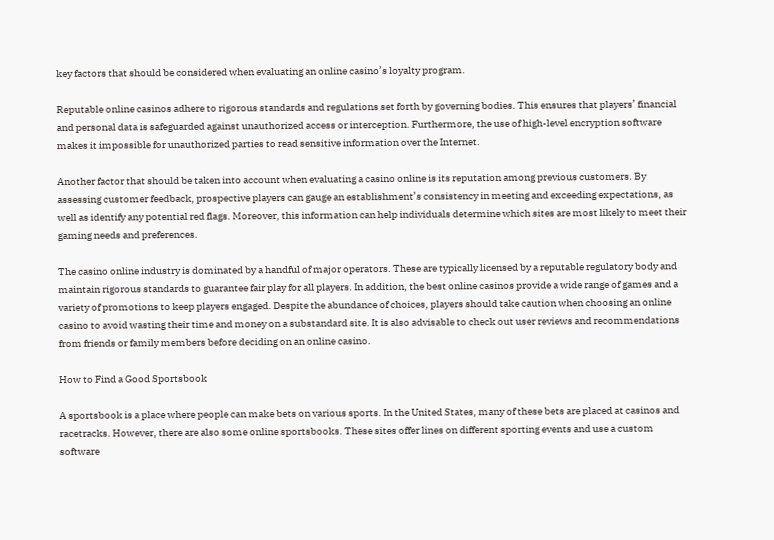key factors that should be considered when evaluating an online casino’s loyalty program.

Reputable online casinos adhere to rigorous standards and regulations set forth by governing bodies. This ensures that players’ financial and personal data is safeguarded against unauthorized access or interception. Furthermore, the use of high-level encryption software makes it impossible for unauthorized parties to read sensitive information over the Internet.

Another factor that should be taken into account when evaluating a casino online is its reputation among previous customers. By assessing customer feedback, prospective players can gauge an establishment’s consistency in meeting and exceeding expectations, as well as identify any potential red flags. Moreover, this information can help individuals determine which sites are most likely to meet their gaming needs and preferences.

The casino online industry is dominated by a handful of major operators. These are typically licensed by a reputable regulatory body and maintain rigorous standards to guarantee fair play for all players. In addition, the best online casinos provide a wide range of games and a variety of promotions to keep players engaged. Despite the abundance of choices, players should take caution when choosing an online casino to avoid wasting their time and money on a substandard site. It is also advisable to check out user reviews and recommendations from friends or family members before deciding on an online casino.

How to Find a Good Sportsbook

A sportsbook is a place where people can make bets on various sports. In the United States, many of these bets are placed at casinos and racetracks. However, there are also some online sportsbooks. These sites offer lines on different sporting events and use a custom software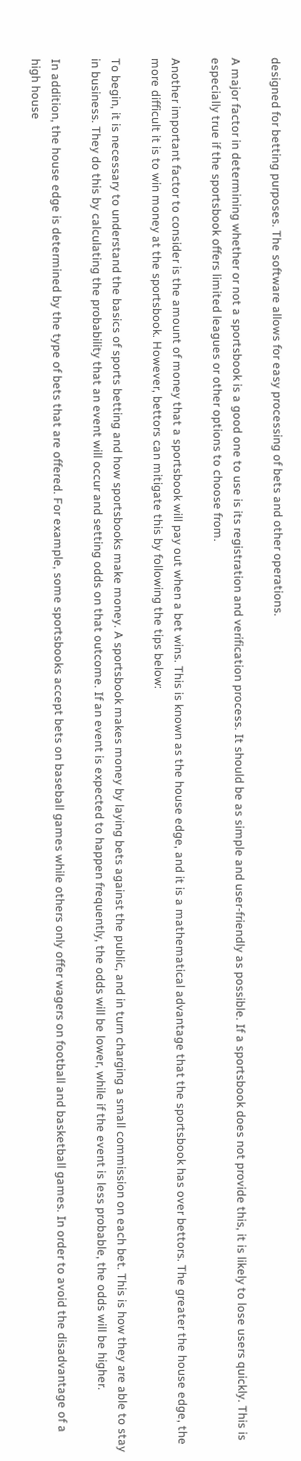designed for betting purposes. The software allows for easy processing of bets and other operations.

A major factor in determining whether or not a sportsbook is a good one to use is its registration and verification process. It should be as simple and user-friendly as possible. If a sportsbook does not provide this, it is likely to lose users quickly. This is especially true if the sportsbook offers limited leagues or other options to choose from.

Another important factor to consider is the amount of money that a sportsbook will pay out when a bet wins. This is known as the house edge, and it is a mathematical advantage that the sportsbook has over bettors. The greater the house edge, the more difficult it is to win money at the sportsbook. However, bettors can mitigate this by following the tips below:

To begin, it is necessary to understand the basics of sports betting and how sportsbooks make money. A sportsbook makes money by laying bets against the public, and in turn charging a small commission on each bet. This is how they are able to stay in business. They do this by calculating the probability that an event will occur and setting odds on that outcome. If an event is expected to happen frequently, the odds will be lower, while if the event is less probable, the odds will be higher.

In addition, the house edge is determined by the type of bets that are offered. For example, some sportsbooks accept bets on baseball games while others only offer wagers on football and basketball games. In order to avoid the disadvantage of a high house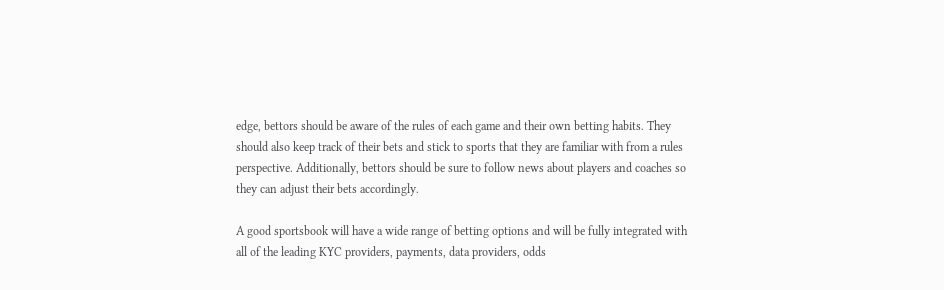edge, bettors should be aware of the rules of each game and their own betting habits. They should also keep track of their bets and stick to sports that they are familiar with from a rules perspective. Additionally, bettors should be sure to follow news about players and coaches so they can adjust their bets accordingly.

A good sportsbook will have a wide range of betting options and will be fully integrated with all of the leading KYC providers, payments, data providers, odds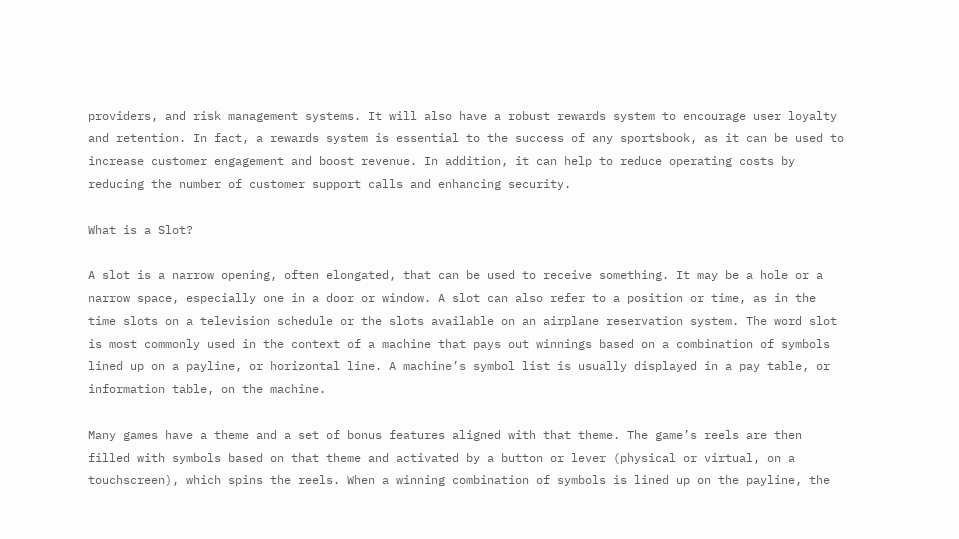providers, and risk management systems. It will also have a robust rewards system to encourage user loyalty and retention. In fact, a rewards system is essential to the success of any sportsbook, as it can be used to increase customer engagement and boost revenue. In addition, it can help to reduce operating costs by reducing the number of customer support calls and enhancing security.

What is a Slot?

A slot is a narrow opening, often elongated, that can be used to receive something. It may be a hole or a narrow space, especially one in a door or window. A slot can also refer to a position or time, as in the time slots on a television schedule or the slots available on an airplane reservation system. The word slot is most commonly used in the context of a machine that pays out winnings based on a combination of symbols lined up on a payline, or horizontal line. A machine’s symbol list is usually displayed in a pay table, or information table, on the machine.

Many games have a theme and a set of bonus features aligned with that theme. The game’s reels are then filled with symbols based on that theme and activated by a button or lever (physical or virtual, on a touchscreen), which spins the reels. When a winning combination of symbols is lined up on the payline, the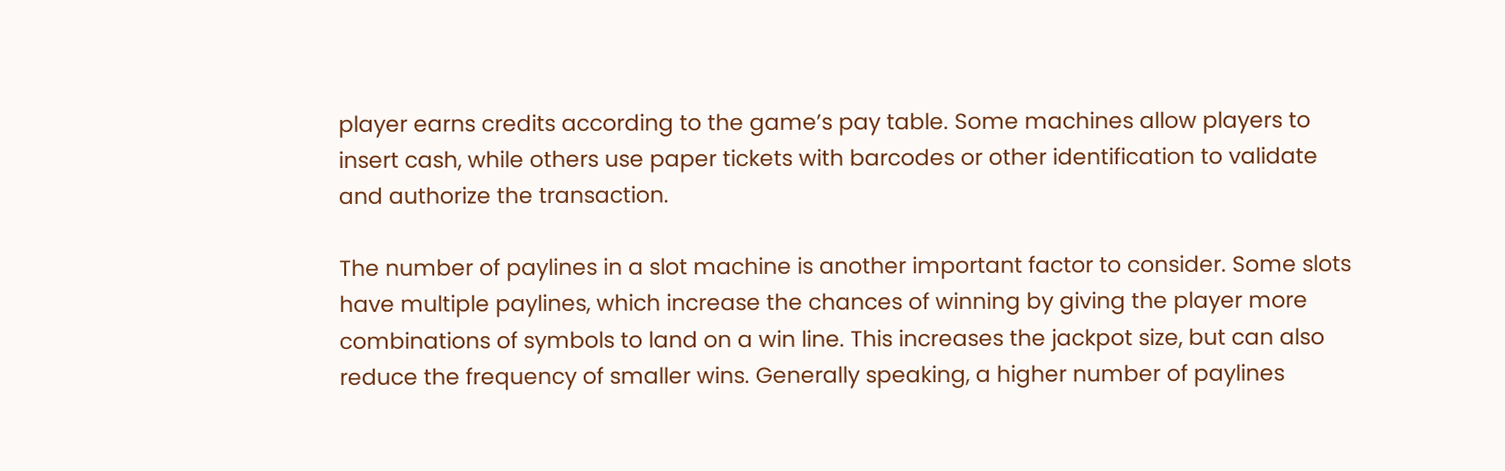player earns credits according to the game’s pay table. Some machines allow players to insert cash, while others use paper tickets with barcodes or other identification to validate and authorize the transaction.

The number of paylines in a slot machine is another important factor to consider. Some slots have multiple paylines, which increase the chances of winning by giving the player more combinations of symbols to land on a win line. This increases the jackpot size, but can also reduce the frequency of smaller wins. Generally speaking, a higher number of paylines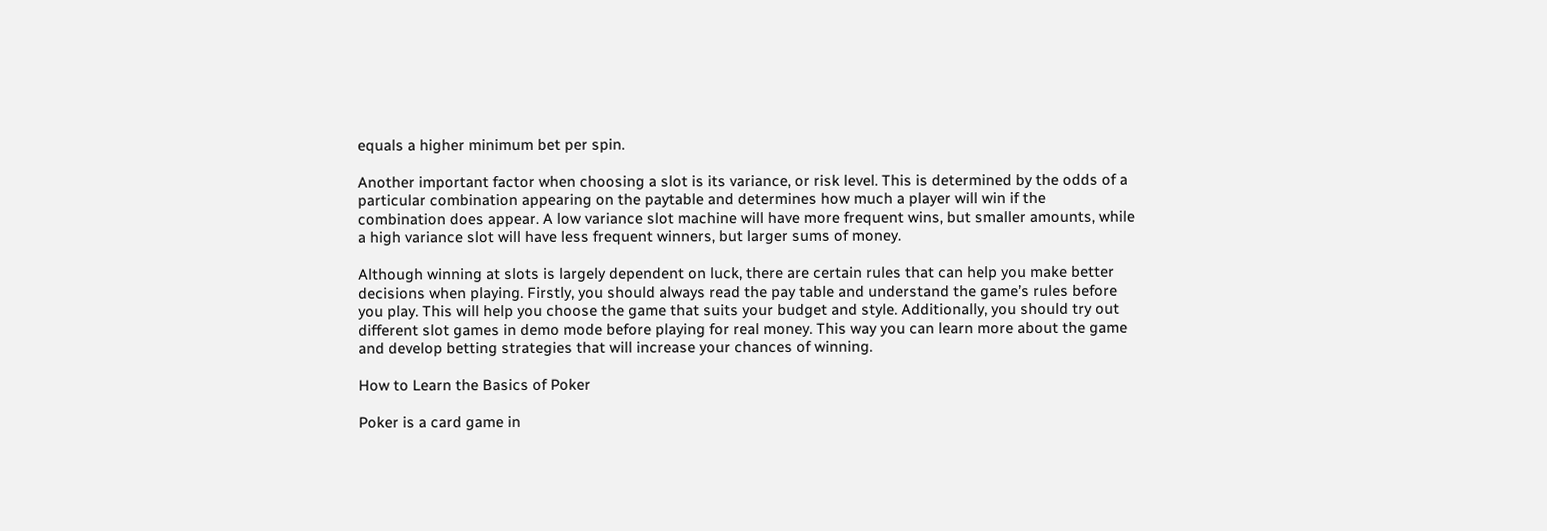equals a higher minimum bet per spin.

Another important factor when choosing a slot is its variance, or risk level. This is determined by the odds of a particular combination appearing on the paytable and determines how much a player will win if the combination does appear. A low variance slot machine will have more frequent wins, but smaller amounts, while a high variance slot will have less frequent winners, but larger sums of money.

Although winning at slots is largely dependent on luck, there are certain rules that can help you make better decisions when playing. Firstly, you should always read the pay table and understand the game’s rules before you play. This will help you choose the game that suits your budget and style. Additionally, you should try out different slot games in demo mode before playing for real money. This way you can learn more about the game and develop betting strategies that will increase your chances of winning.

How to Learn the Basics of Poker

Poker is a card game in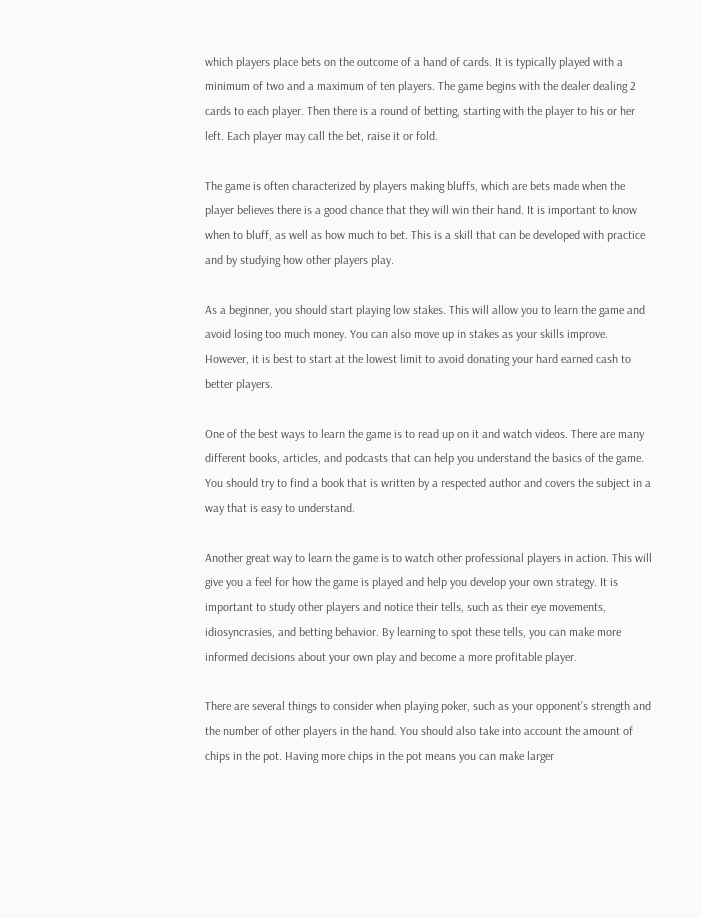which players place bets on the outcome of a hand of cards. It is typically played with a minimum of two and a maximum of ten players. The game begins with the dealer dealing 2 cards to each player. Then there is a round of betting, starting with the player to his or her left. Each player may call the bet, raise it or fold.

The game is often characterized by players making bluffs, which are bets made when the player believes there is a good chance that they will win their hand. It is important to know when to bluff, as well as how much to bet. This is a skill that can be developed with practice and by studying how other players play.

As a beginner, you should start playing low stakes. This will allow you to learn the game and avoid losing too much money. You can also move up in stakes as your skills improve. However, it is best to start at the lowest limit to avoid donating your hard earned cash to better players.

One of the best ways to learn the game is to read up on it and watch videos. There are many different books, articles, and podcasts that can help you understand the basics of the game. You should try to find a book that is written by a respected author and covers the subject in a way that is easy to understand.

Another great way to learn the game is to watch other professional players in action. This will give you a feel for how the game is played and help you develop your own strategy. It is important to study other players and notice their tells, such as their eye movements, idiosyncrasies, and betting behavior. By learning to spot these tells, you can make more informed decisions about your own play and become a more profitable player.

There are several things to consider when playing poker, such as your opponent’s strength and the number of other players in the hand. You should also take into account the amount of chips in the pot. Having more chips in the pot means you can make larger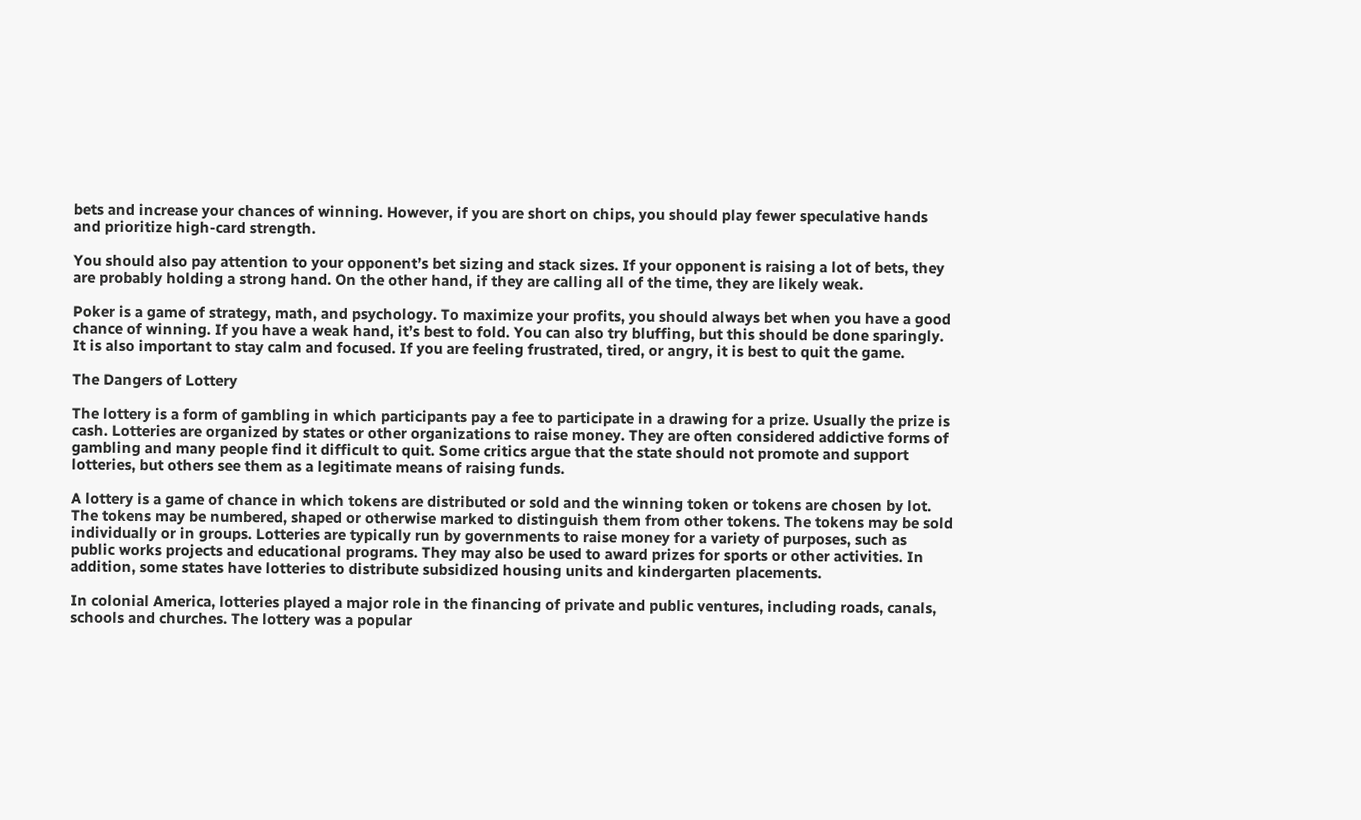bets and increase your chances of winning. However, if you are short on chips, you should play fewer speculative hands and prioritize high-card strength.

You should also pay attention to your opponent’s bet sizing and stack sizes. If your opponent is raising a lot of bets, they are probably holding a strong hand. On the other hand, if they are calling all of the time, they are likely weak.

Poker is a game of strategy, math, and psychology. To maximize your profits, you should always bet when you have a good chance of winning. If you have a weak hand, it’s best to fold. You can also try bluffing, but this should be done sparingly. It is also important to stay calm and focused. If you are feeling frustrated, tired, or angry, it is best to quit the game.

The Dangers of Lottery

The lottery is a form of gambling in which participants pay a fee to participate in a drawing for a prize. Usually the prize is cash. Lotteries are organized by states or other organizations to raise money. They are often considered addictive forms of gambling and many people find it difficult to quit. Some critics argue that the state should not promote and support lotteries, but others see them as a legitimate means of raising funds.

A lottery is a game of chance in which tokens are distributed or sold and the winning token or tokens are chosen by lot. The tokens may be numbered, shaped or otherwise marked to distinguish them from other tokens. The tokens may be sold individually or in groups. Lotteries are typically run by governments to raise money for a variety of purposes, such as public works projects and educational programs. They may also be used to award prizes for sports or other activities. In addition, some states have lotteries to distribute subsidized housing units and kindergarten placements.

In colonial America, lotteries played a major role in the financing of private and public ventures, including roads, canals, schools and churches. The lottery was a popular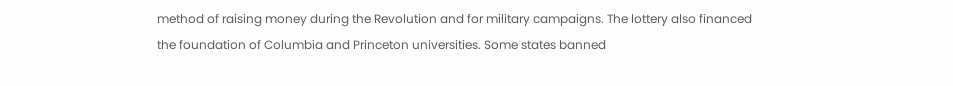method of raising money during the Revolution and for military campaigns. The lottery also financed the foundation of Columbia and Princeton universities. Some states banned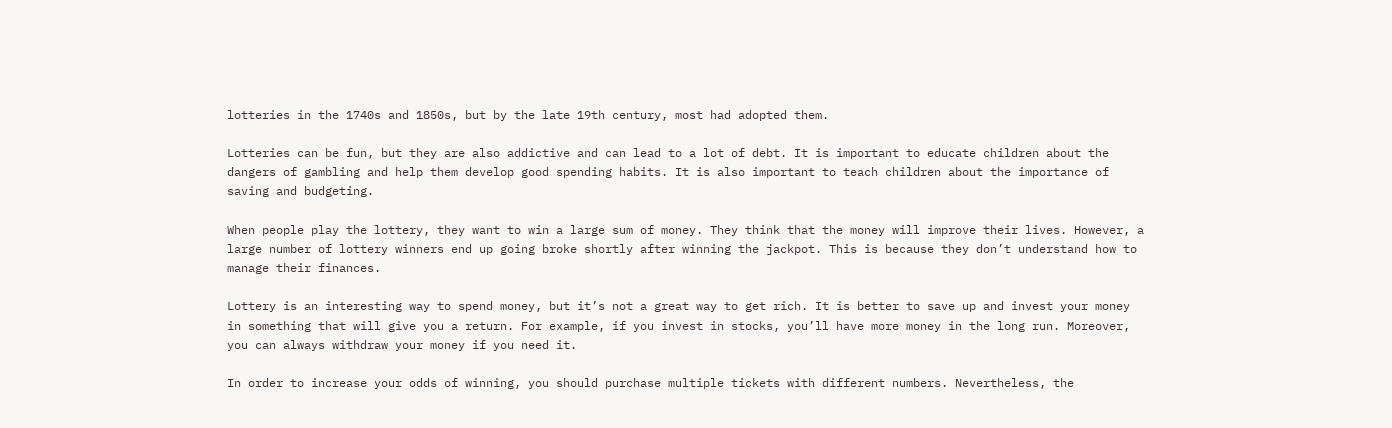lotteries in the 1740s and 1850s, but by the late 19th century, most had adopted them.

Lotteries can be fun, but they are also addictive and can lead to a lot of debt. It is important to educate children about the dangers of gambling and help them develop good spending habits. It is also important to teach children about the importance of saving and budgeting.

When people play the lottery, they want to win a large sum of money. They think that the money will improve their lives. However, a large number of lottery winners end up going broke shortly after winning the jackpot. This is because they don’t understand how to manage their finances.

Lottery is an interesting way to spend money, but it’s not a great way to get rich. It is better to save up and invest your money in something that will give you a return. For example, if you invest in stocks, you’ll have more money in the long run. Moreover, you can always withdraw your money if you need it.

In order to increase your odds of winning, you should purchase multiple tickets with different numbers. Nevertheless, the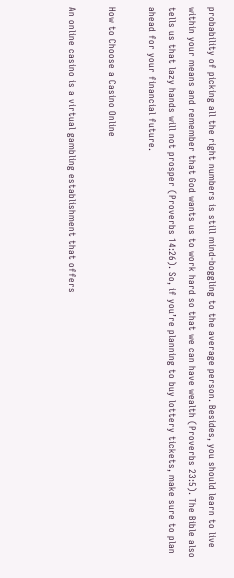probability of picking all the right numbers is still mind-boggling to the average person. Besides, you should learn to live within your means and remember that God wants us to work hard so that we can have wealth (Proverbs 23:5). The Bible also tells us that lazy hands will not prosper (Proverbs 14:26). So, if you’re planning to buy lottery tickets, make sure to plan ahead for your financial future.

How to Choose a Casino Online

An online casino is a virtual gambling establishment that offers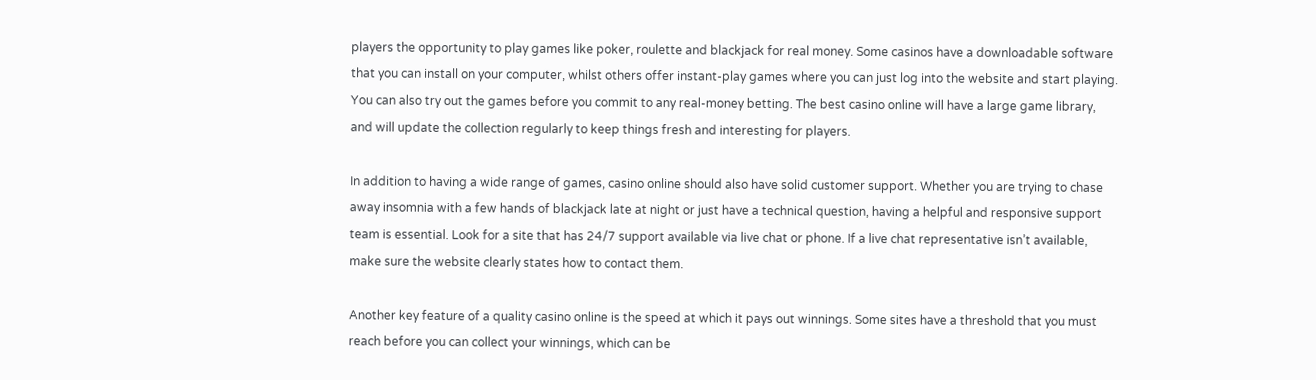players the opportunity to play games like poker, roulette and blackjack for real money. Some casinos have a downloadable software that you can install on your computer, whilst others offer instant-play games where you can just log into the website and start playing. You can also try out the games before you commit to any real-money betting. The best casino online will have a large game library, and will update the collection regularly to keep things fresh and interesting for players.

In addition to having a wide range of games, casino online should also have solid customer support. Whether you are trying to chase away insomnia with a few hands of blackjack late at night or just have a technical question, having a helpful and responsive support team is essential. Look for a site that has 24/7 support available via live chat or phone. If a live chat representative isn’t available, make sure the website clearly states how to contact them.

Another key feature of a quality casino online is the speed at which it pays out winnings. Some sites have a threshold that you must reach before you can collect your winnings, which can be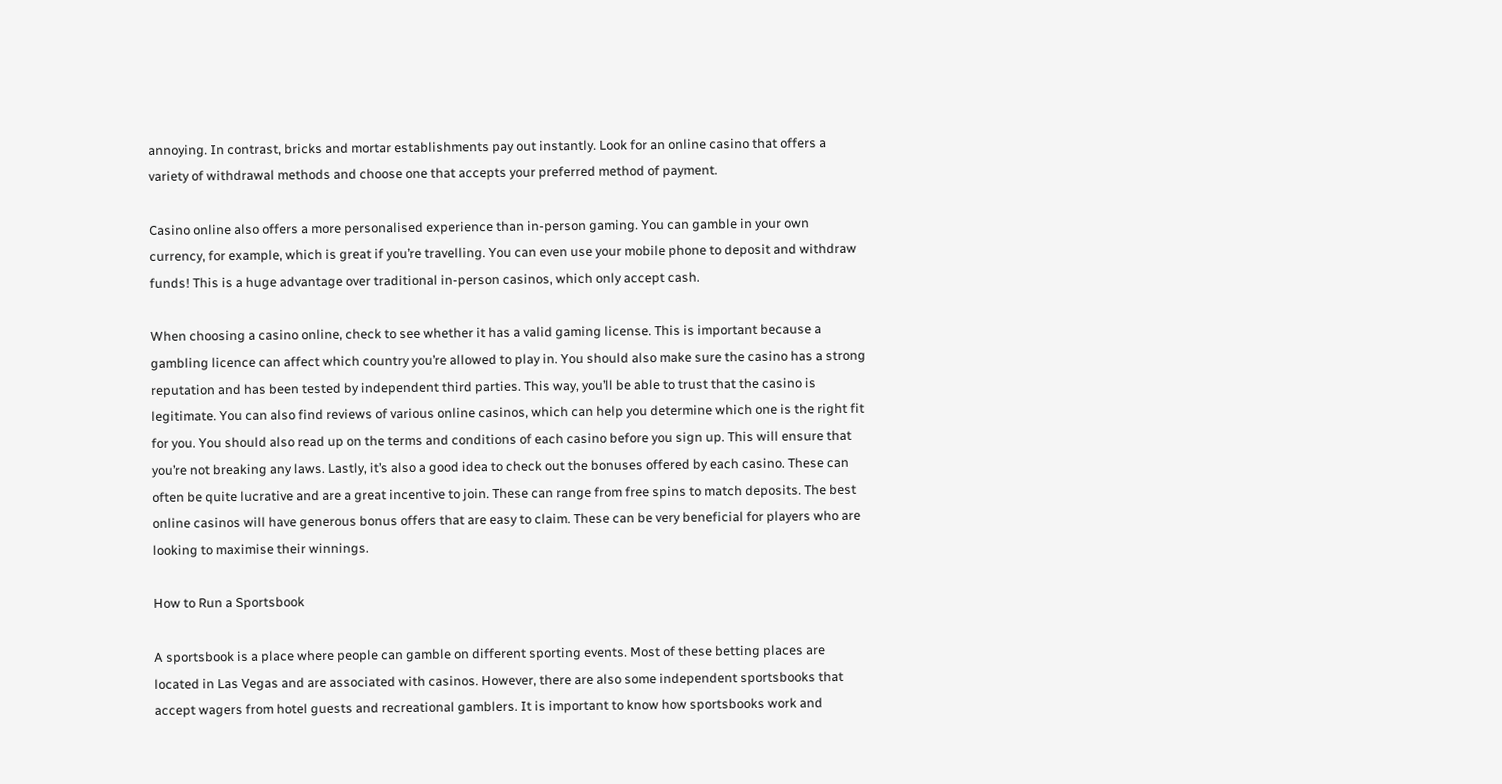annoying. In contrast, bricks and mortar establishments pay out instantly. Look for an online casino that offers a variety of withdrawal methods and choose one that accepts your preferred method of payment.

Casino online also offers a more personalised experience than in-person gaming. You can gamble in your own currency, for example, which is great if you’re travelling. You can even use your mobile phone to deposit and withdraw funds! This is a huge advantage over traditional in-person casinos, which only accept cash.

When choosing a casino online, check to see whether it has a valid gaming license. This is important because a gambling licence can affect which country you’re allowed to play in. You should also make sure the casino has a strong reputation and has been tested by independent third parties. This way, you’ll be able to trust that the casino is legitimate. You can also find reviews of various online casinos, which can help you determine which one is the right fit for you. You should also read up on the terms and conditions of each casino before you sign up. This will ensure that you’re not breaking any laws. Lastly, it’s also a good idea to check out the bonuses offered by each casino. These can often be quite lucrative and are a great incentive to join. These can range from free spins to match deposits. The best online casinos will have generous bonus offers that are easy to claim. These can be very beneficial for players who are looking to maximise their winnings.

How to Run a Sportsbook

A sportsbook is a place where people can gamble on different sporting events. Most of these betting places are located in Las Vegas and are associated with casinos. However, there are also some independent sportsbooks that accept wagers from hotel guests and recreational gamblers. It is important to know how sportsbooks work and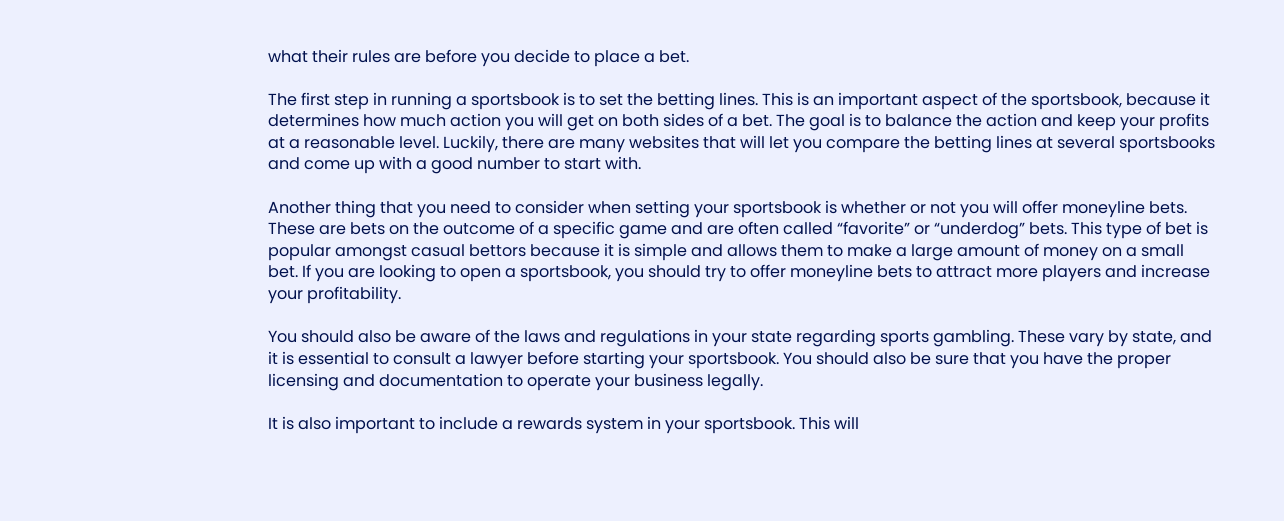what their rules are before you decide to place a bet.

The first step in running a sportsbook is to set the betting lines. This is an important aspect of the sportsbook, because it determines how much action you will get on both sides of a bet. The goal is to balance the action and keep your profits at a reasonable level. Luckily, there are many websites that will let you compare the betting lines at several sportsbooks and come up with a good number to start with.

Another thing that you need to consider when setting your sportsbook is whether or not you will offer moneyline bets. These are bets on the outcome of a specific game and are often called “favorite” or “underdog” bets. This type of bet is popular amongst casual bettors because it is simple and allows them to make a large amount of money on a small bet. If you are looking to open a sportsbook, you should try to offer moneyline bets to attract more players and increase your profitability.

You should also be aware of the laws and regulations in your state regarding sports gambling. These vary by state, and it is essential to consult a lawyer before starting your sportsbook. You should also be sure that you have the proper licensing and documentation to operate your business legally.

It is also important to include a rewards system in your sportsbook. This will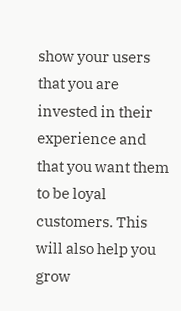show your users that you are invested in their experience and that you want them to be loyal customers. This will also help you grow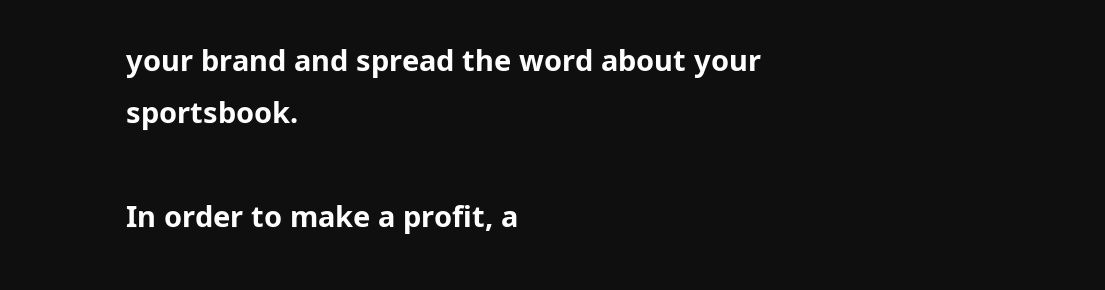your brand and spread the word about your sportsbook.

In order to make a profit, a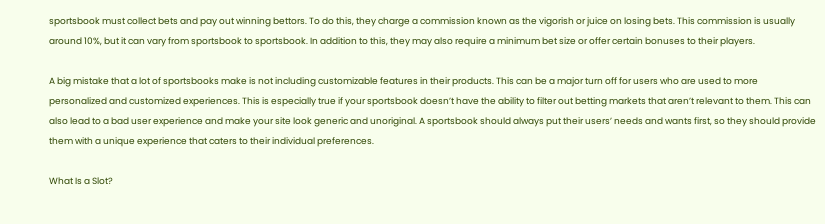sportsbook must collect bets and pay out winning bettors. To do this, they charge a commission known as the vigorish or juice on losing bets. This commission is usually around 10%, but it can vary from sportsbook to sportsbook. In addition to this, they may also require a minimum bet size or offer certain bonuses to their players.

A big mistake that a lot of sportsbooks make is not including customizable features in their products. This can be a major turn off for users who are used to more personalized and customized experiences. This is especially true if your sportsbook doesn’t have the ability to filter out betting markets that aren’t relevant to them. This can also lead to a bad user experience and make your site look generic and unoriginal. A sportsbook should always put their users’ needs and wants first, so they should provide them with a unique experience that caters to their individual preferences.

What Is a Slot?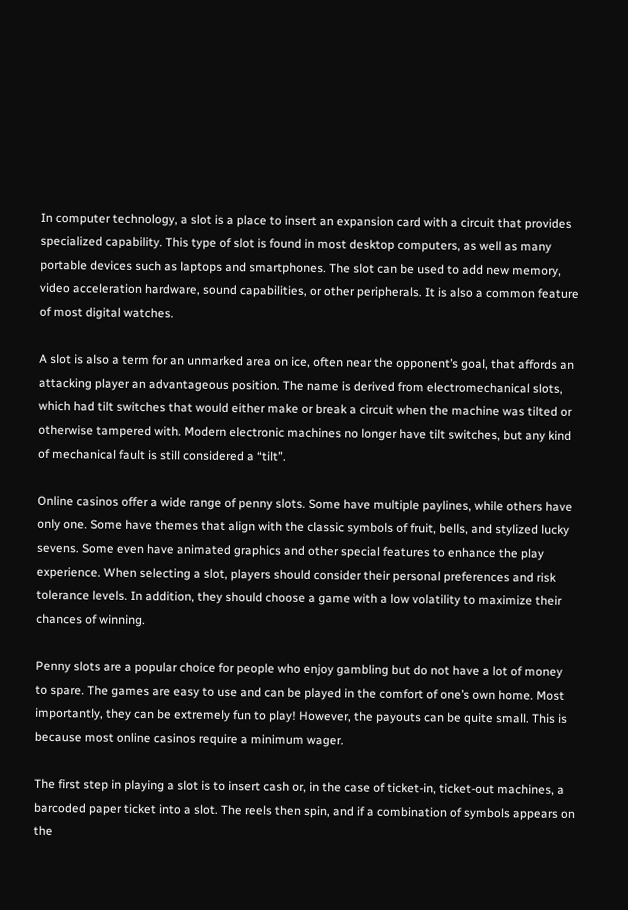In computer technology, a slot is a place to insert an expansion card with a circuit that provides specialized capability. This type of slot is found in most desktop computers, as well as many portable devices such as laptops and smartphones. The slot can be used to add new memory, video acceleration hardware, sound capabilities, or other peripherals. It is also a common feature of most digital watches.

A slot is also a term for an unmarked area on ice, often near the opponent’s goal, that affords an attacking player an advantageous position. The name is derived from electromechanical slots, which had tilt switches that would either make or break a circuit when the machine was tilted or otherwise tampered with. Modern electronic machines no longer have tilt switches, but any kind of mechanical fault is still considered a “tilt”.

Online casinos offer a wide range of penny slots. Some have multiple paylines, while others have only one. Some have themes that align with the classic symbols of fruit, bells, and stylized lucky sevens. Some even have animated graphics and other special features to enhance the play experience. When selecting a slot, players should consider their personal preferences and risk tolerance levels. In addition, they should choose a game with a low volatility to maximize their chances of winning.

Penny slots are a popular choice for people who enjoy gambling but do not have a lot of money to spare. The games are easy to use and can be played in the comfort of one’s own home. Most importantly, they can be extremely fun to play! However, the payouts can be quite small. This is because most online casinos require a minimum wager.

The first step in playing a slot is to insert cash or, in the case of ticket-in, ticket-out machines, a barcoded paper ticket into a slot. The reels then spin, and if a combination of symbols appears on the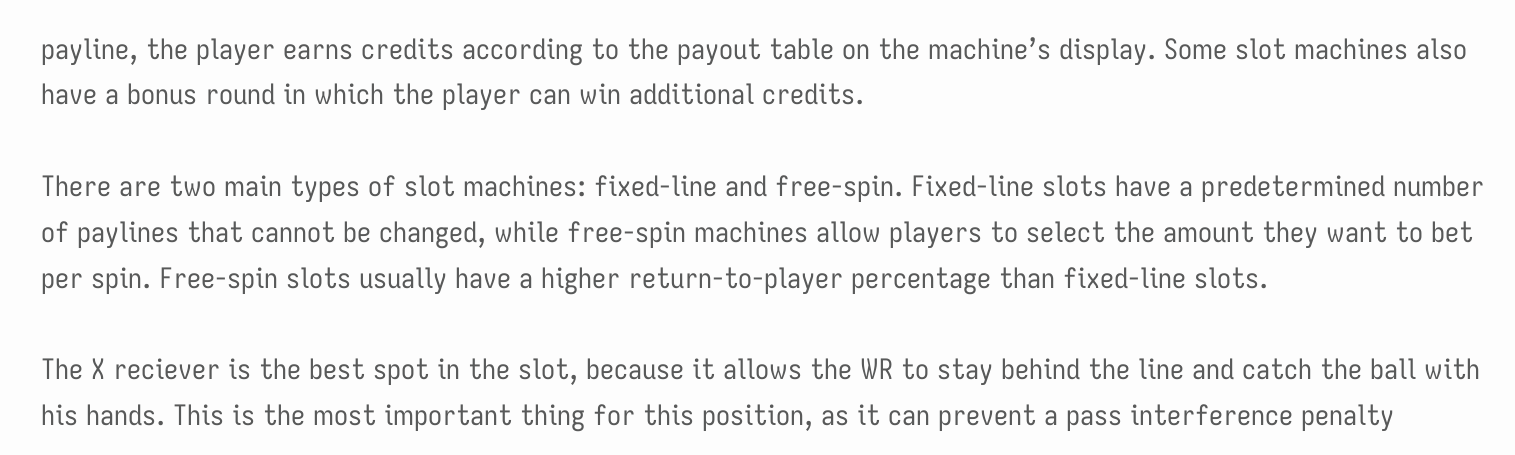payline, the player earns credits according to the payout table on the machine’s display. Some slot machines also have a bonus round in which the player can win additional credits.

There are two main types of slot machines: fixed-line and free-spin. Fixed-line slots have a predetermined number of paylines that cannot be changed, while free-spin machines allow players to select the amount they want to bet per spin. Free-spin slots usually have a higher return-to-player percentage than fixed-line slots.

The X reciever is the best spot in the slot, because it allows the WR to stay behind the line and catch the ball with his hands. This is the most important thing for this position, as it can prevent a pass interference penalty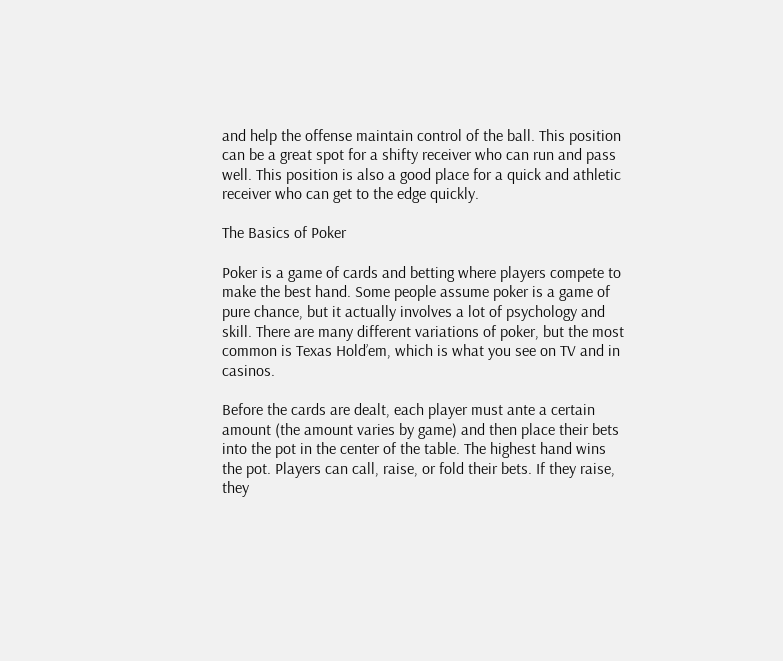and help the offense maintain control of the ball. This position can be a great spot for a shifty receiver who can run and pass well. This position is also a good place for a quick and athletic receiver who can get to the edge quickly.

The Basics of Poker

Poker is a game of cards and betting where players compete to make the best hand. Some people assume poker is a game of pure chance, but it actually involves a lot of psychology and skill. There are many different variations of poker, but the most common is Texas Hold’em, which is what you see on TV and in casinos.

Before the cards are dealt, each player must ante a certain amount (the amount varies by game) and then place their bets into the pot in the center of the table. The highest hand wins the pot. Players can call, raise, or fold their bets. If they raise, they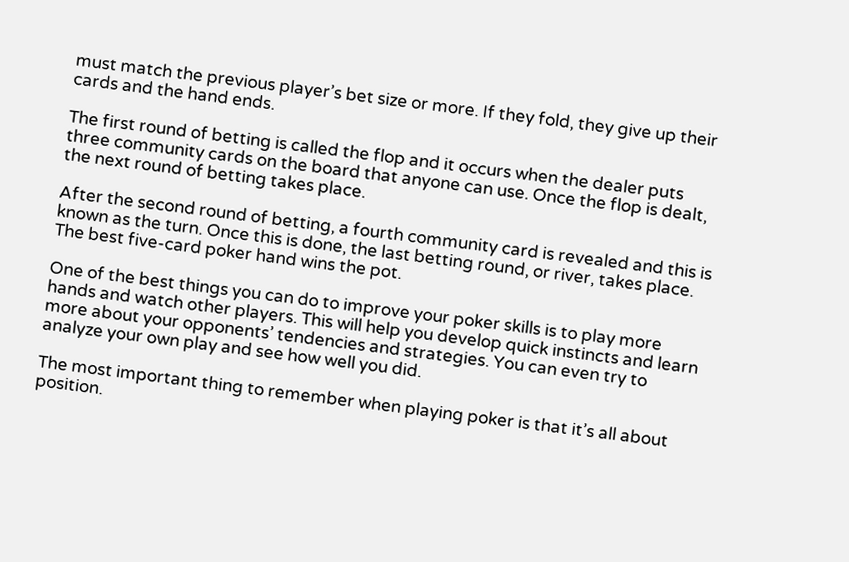must match the previous player’s bet size or more. If they fold, they give up their cards and the hand ends.

The first round of betting is called the flop and it occurs when the dealer puts three community cards on the board that anyone can use. Once the flop is dealt, the next round of betting takes place.

After the second round of betting, a fourth community card is revealed and this is known as the turn. Once this is done, the last betting round, or river, takes place. The best five-card poker hand wins the pot.

One of the best things you can do to improve your poker skills is to play more hands and watch other players. This will help you develop quick instincts and learn more about your opponents’ tendencies and strategies. You can even try to analyze your own play and see how well you did.

The most important thing to remember when playing poker is that it’s all about position.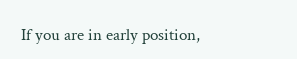If you are in early position,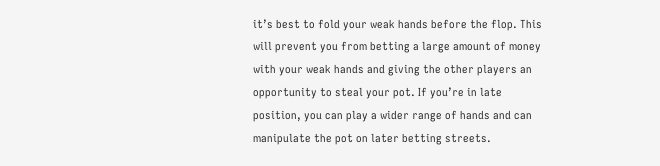it’s best to fold your weak hands before the flop. This will prevent you from betting a large amount of money with your weak hands and giving the other players an opportunity to steal your pot. If you’re in late position, you can play a wider range of hands and can manipulate the pot on later betting streets.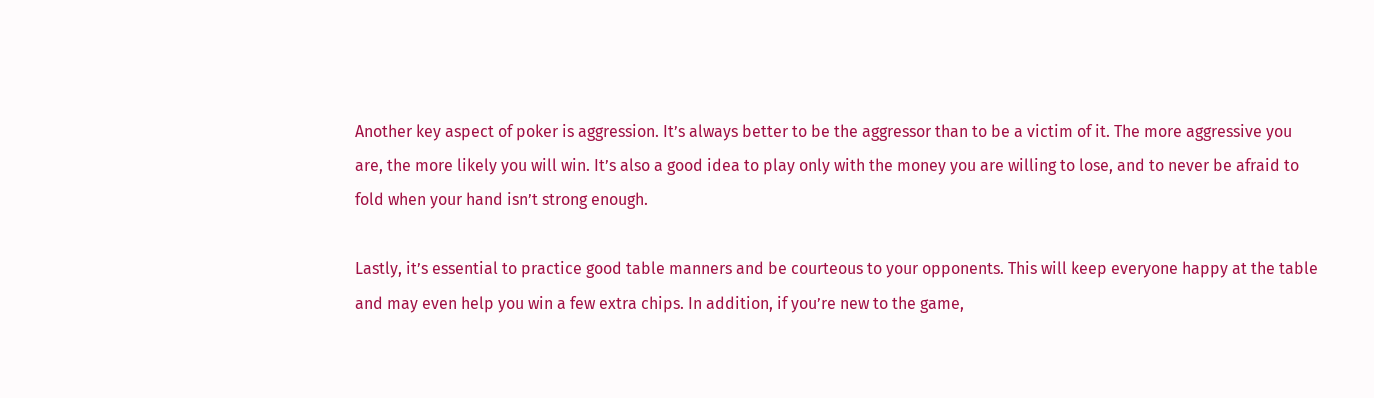Another key aspect of poker is aggression. It’s always better to be the aggressor than to be a victim of it. The more aggressive you are, the more likely you will win. It’s also a good idea to play only with the money you are willing to lose, and to never be afraid to fold when your hand isn’t strong enough.

Lastly, it’s essential to practice good table manners and be courteous to your opponents. This will keep everyone happy at the table and may even help you win a few extra chips. In addition, if you’re new to the game,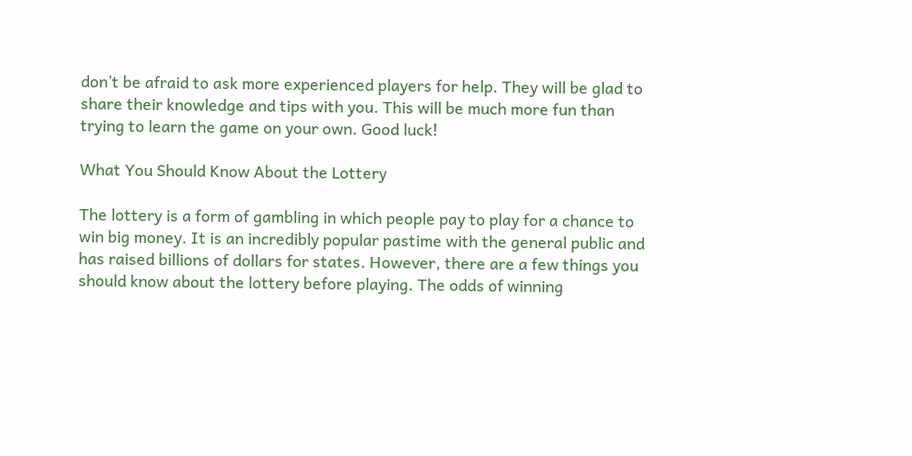don’t be afraid to ask more experienced players for help. They will be glad to share their knowledge and tips with you. This will be much more fun than trying to learn the game on your own. Good luck!

What You Should Know About the Lottery

The lottery is a form of gambling in which people pay to play for a chance to win big money. It is an incredibly popular pastime with the general public and has raised billions of dollars for states. However, there are a few things you should know about the lottery before playing. The odds of winning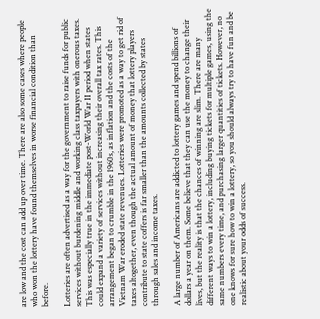are low and the cost can add up over time. There are also some cases where people who won the lottery have found themselves in worse financial condition than before.

Lotteries are often advertised as a way for the government to raise funds for public services without burdening middle and working class taxpayers with onerous taxes. This was especially true in the immediate post-World War II period when states could expand a variety of services without increasing their overall tax rates. This arrangement began to crumble in the 1960s, as inflation and the costs of the Vietnam War eroded state revenues. Lotteries were promoted as a way to get rid of taxes altogether, even though the actual amount of money that lottery players contribute to state coffers is far smaller than the amounts collected by states through sales and income taxes.

A large number of Americans are addicted to lottery games and spend billions of dollars a year on them. Some believe that they can use the money to change their lives, but the reality is that the chances of winning are slim. There are many different ways to win a lottery, including buying tickets for multiple games, using the same numbers every time, and purchasing larger quantities of tickets. However, no one knows for sure how to win a lottery, so you should always try to have fun and be realistic about your odds of success.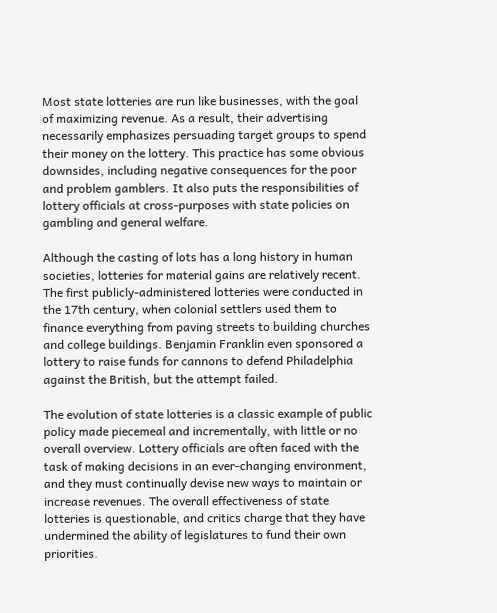Most state lotteries are run like businesses, with the goal of maximizing revenue. As a result, their advertising necessarily emphasizes persuading target groups to spend their money on the lottery. This practice has some obvious downsides, including negative consequences for the poor and problem gamblers. It also puts the responsibilities of lottery officials at cross-purposes with state policies on gambling and general welfare.

Although the casting of lots has a long history in human societies, lotteries for material gains are relatively recent. The first publicly-administered lotteries were conducted in the 17th century, when colonial settlers used them to finance everything from paving streets to building churches and college buildings. Benjamin Franklin even sponsored a lottery to raise funds for cannons to defend Philadelphia against the British, but the attempt failed.

The evolution of state lotteries is a classic example of public policy made piecemeal and incrementally, with little or no overall overview. Lottery officials are often faced with the task of making decisions in an ever-changing environment, and they must continually devise new ways to maintain or increase revenues. The overall effectiveness of state lotteries is questionable, and critics charge that they have undermined the ability of legislatures to fund their own priorities.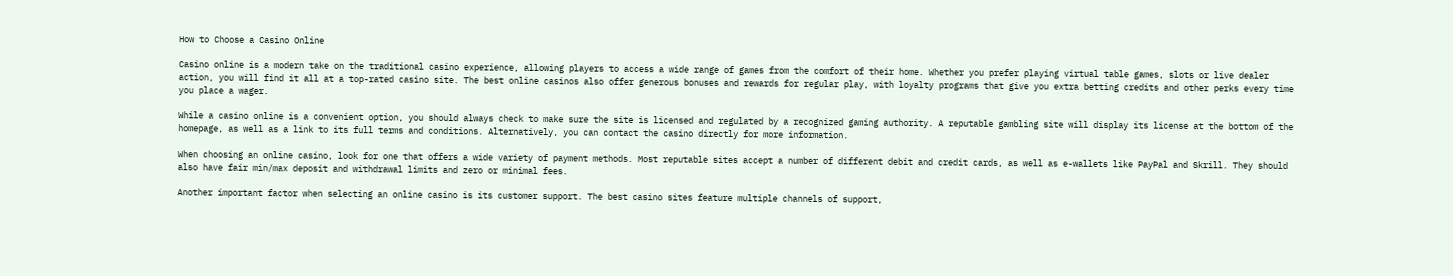How to Choose a Casino Online

Casino online is a modern take on the traditional casino experience, allowing players to access a wide range of games from the comfort of their home. Whether you prefer playing virtual table games, slots or live dealer action, you will find it all at a top-rated casino site. The best online casinos also offer generous bonuses and rewards for regular play, with loyalty programs that give you extra betting credits and other perks every time you place a wager.

While a casino online is a convenient option, you should always check to make sure the site is licensed and regulated by a recognized gaming authority. A reputable gambling site will display its license at the bottom of the homepage, as well as a link to its full terms and conditions. Alternatively, you can contact the casino directly for more information.

When choosing an online casino, look for one that offers a wide variety of payment methods. Most reputable sites accept a number of different debit and credit cards, as well as e-wallets like PayPal and Skrill. They should also have fair min/max deposit and withdrawal limits and zero or minimal fees.

Another important factor when selecting an online casino is its customer support. The best casino sites feature multiple channels of support,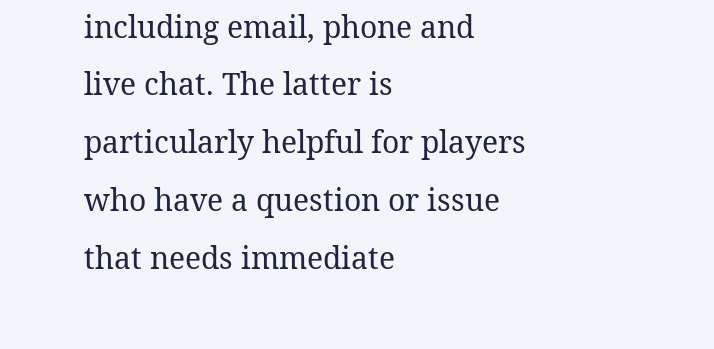including email, phone and live chat. The latter is particularly helpful for players who have a question or issue that needs immediate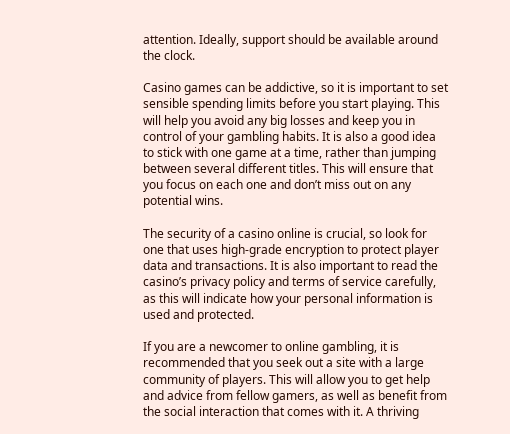attention. Ideally, support should be available around the clock.

Casino games can be addictive, so it is important to set sensible spending limits before you start playing. This will help you avoid any big losses and keep you in control of your gambling habits. It is also a good idea to stick with one game at a time, rather than jumping between several different titles. This will ensure that you focus on each one and don’t miss out on any potential wins.

The security of a casino online is crucial, so look for one that uses high-grade encryption to protect player data and transactions. It is also important to read the casino’s privacy policy and terms of service carefully, as this will indicate how your personal information is used and protected.

If you are a newcomer to online gambling, it is recommended that you seek out a site with a large community of players. This will allow you to get help and advice from fellow gamers, as well as benefit from the social interaction that comes with it. A thriving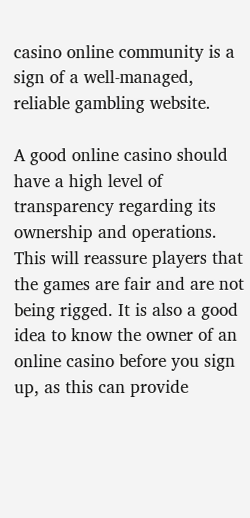casino online community is a sign of a well-managed, reliable gambling website.

A good online casino should have a high level of transparency regarding its ownership and operations. This will reassure players that the games are fair and are not being rigged. It is also a good idea to know the owner of an online casino before you sign up, as this can provide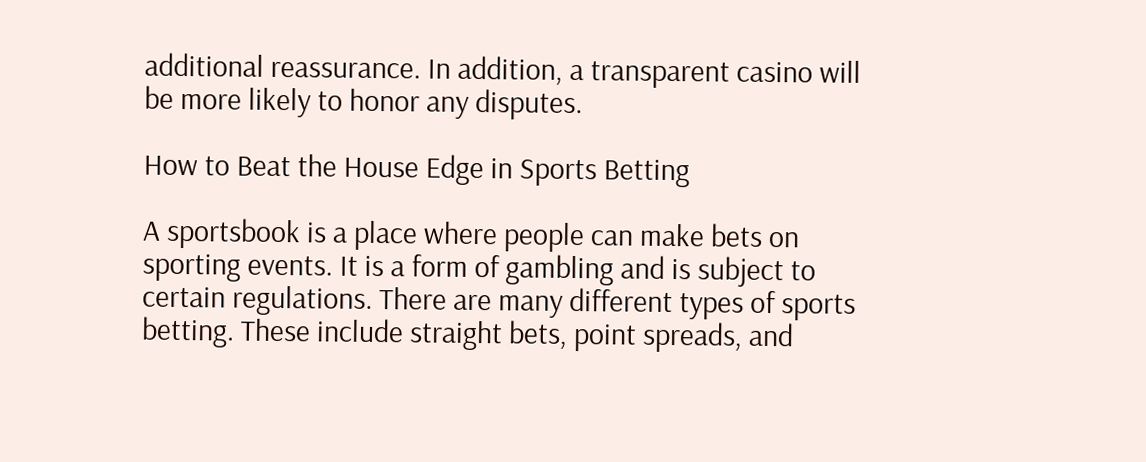additional reassurance. In addition, a transparent casino will be more likely to honor any disputes.

How to Beat the House Edge in Sports Betting

A sportsbook is a place where people can make bets on sporting events. It is a form of gambling and is subject to certain regulations. There are many different types of sports betting. These include straight bets, point spreads, and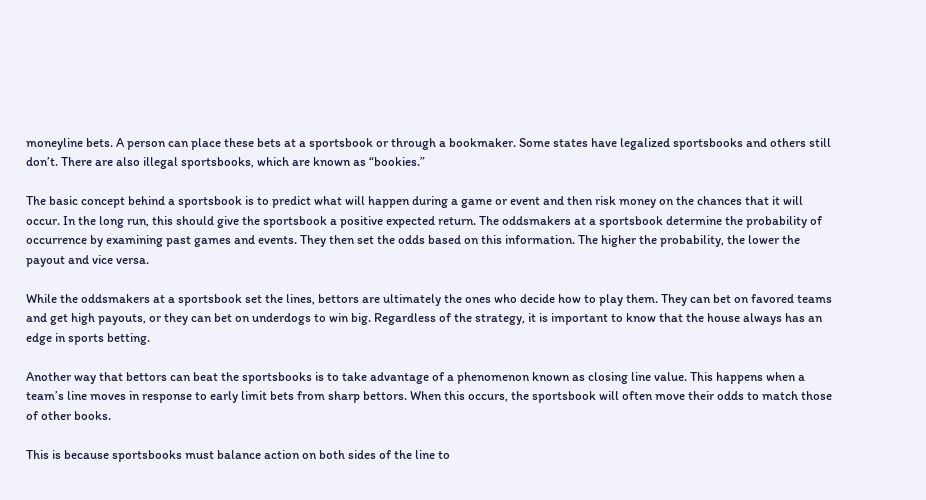moneyline bets. A person can place these bets at a sportsbook or through a bookmaker. Some states have legalized sportsbooks and others still don’t. There are also illegal sportsbooks, which are known as “bookies.”

The basic concept behind a sportsbook is to predict what will happen during a game or event and then risk money on the chances that it will occur. In the long run, this should give the sportsbook a positive expected return. The oddsmakers at a sportsbook determine the probability of occurrence by examining past games and events. They then set the odds based on this information. The higher the probability, the lower the payout and vice versa.

While the oddsmakers at a sportsbook set the lines, bettors are ultimately the ones who decide how to play them. They can bet on favored teams and get high payouts, or they can bet on underdogs to win big. Regardless of the strategy, it is important to know that the house always has an edge in sports betting.

Another way that bettors can beat the sportsbooks is to take advantage of a phenomenon known as closing line value. This happens when a team’s line moves in response to early limit bets from sharp bettors. When this occurs, the sportsbook will often move their odds to match those of other books.

This is because sportsbooks must balance action on both sides of the line to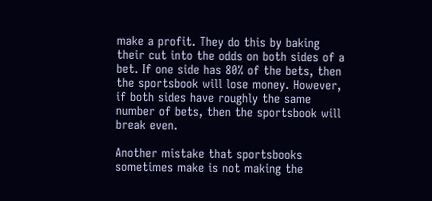make a profit. They do this by baking their cut into the odds on both sides of a bet. If one side has 80% of the bets, then the sportsbook will lose money. However, if both sides have roughly the same number of bets, then the sportsbook will break even.

Another mistake that sportsbooks sometimes make is not making the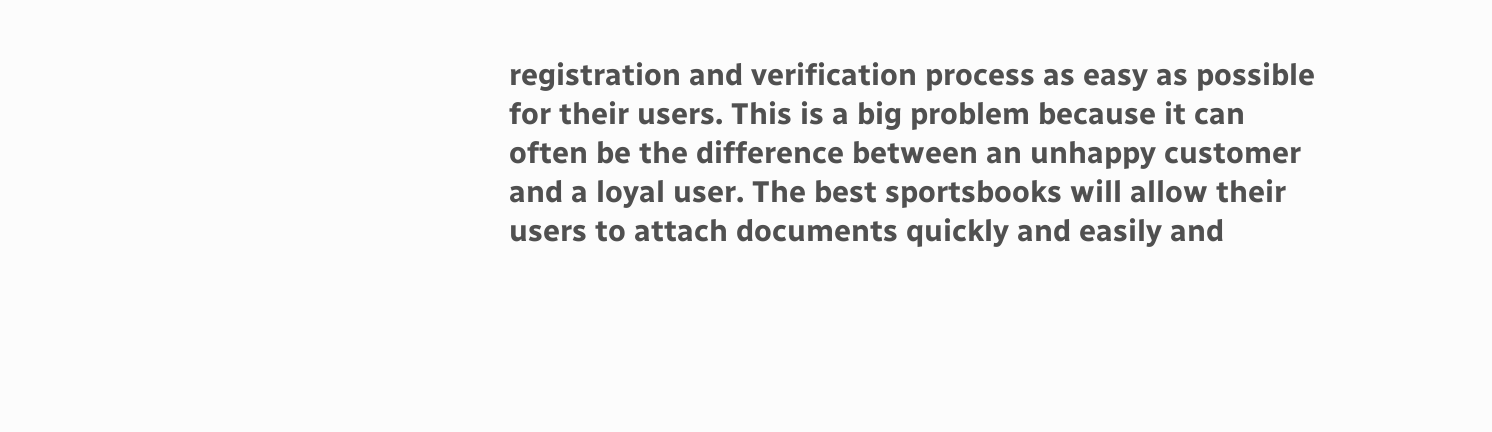registration and verification process as easy as possible for their users. This is a big problem because it can often be the difference between an unhappy customer and a loyal user. The best sportsbooks will allow their users to attach documents quickly and easily and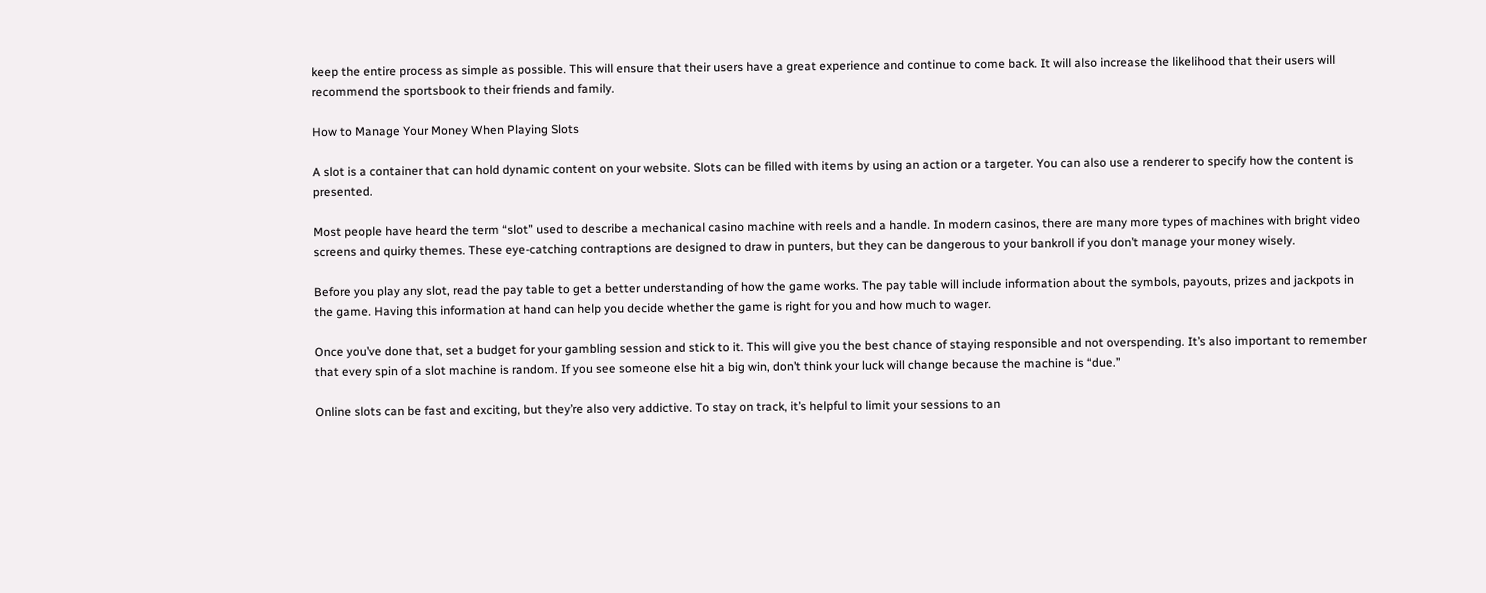keep the entire process as simple as possible. This will ensure that their users have a great experience and continue to come back. It will also increase the likelihood that their users will recommend the sportsbook to their friends and family.

How to Manage Your Money When Playing Slots

A slot is a container that can hold dynamic content on your website. Slots can be filled with items by using an action or a targeter. You can also use a renderer to specify how the content is presented.

Most people have heard the term “slot” used to describe a mechanical casino machine with reels and a handle. In modern casinos, there are many more types of machines with bright video screens and quirky themes. These eye-catching contraptions are designed to draw in punters, but they can be dangerous to your bankroll if you don’t manage your money wisely.

Before you play any slot, read the pay table to get a better understanding of how the game works. The pay table will include information about the symbols, payouts, prizes and jackpots in the game. Having this information at hand can help you decide whether the game is right for you and how much to wager.

Once you’ve done that, set a budget for your gambling session and stick to it. This will give you the best chance of staying responsible and not overspending. It’s also important to remember that every spin of a slot machine is random. If you see someone else hit a big win, don’t think your luck will change because the machine is “due.”

Online slots can be fast and exciting, but they’re also very addictive. To stay on track, it’s helpful to limit your sessions to an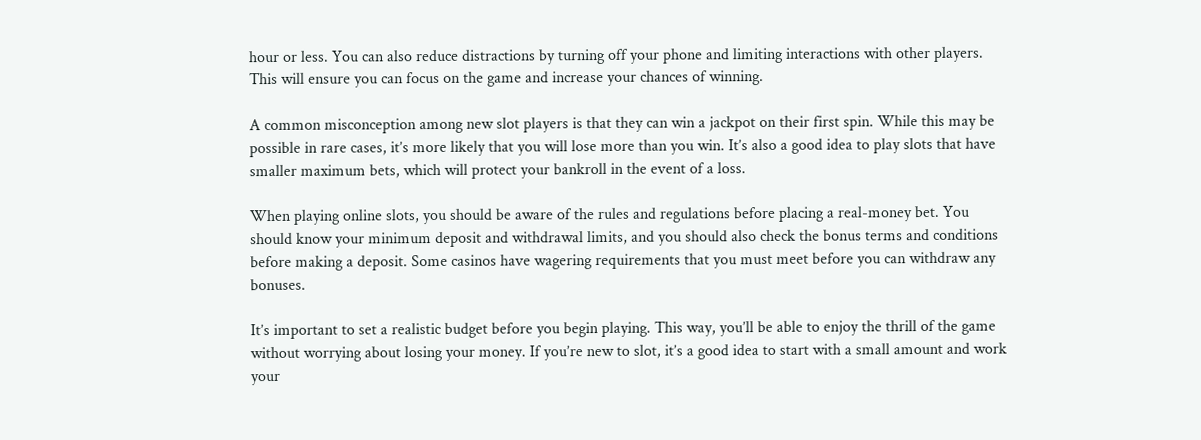hour or less. You can also reduce distractions by turning off your phone and limiting interactions with other players. This will ensure you can focus on the game and increase your chances of winning.

A common misconception among new slot players is that they can win a jackpot on their first spin. While this may be possible in rare cases, it’s more likely that you will lose more than you win. It’s also a good idea to play slots that have smaller maximum bets, which will protect your bankroll in the event of a loss.

When playing online slots, you should be aware of the rules and regulations before placing a real-money bet. You should know your minimum deposit and withdrawal limits, and you should also check the bonus terms and conditions before making a deposit. Some casinos have wagering requirements that you must meet before you can withdraw any bonuses.

It’s important to set a realistic budget before you begin playing. This way, you’ll be able to enjoy the thrill of the game without worrying about losing your money. If you’re new to slot, it’s a good idea to start with a small amount and work your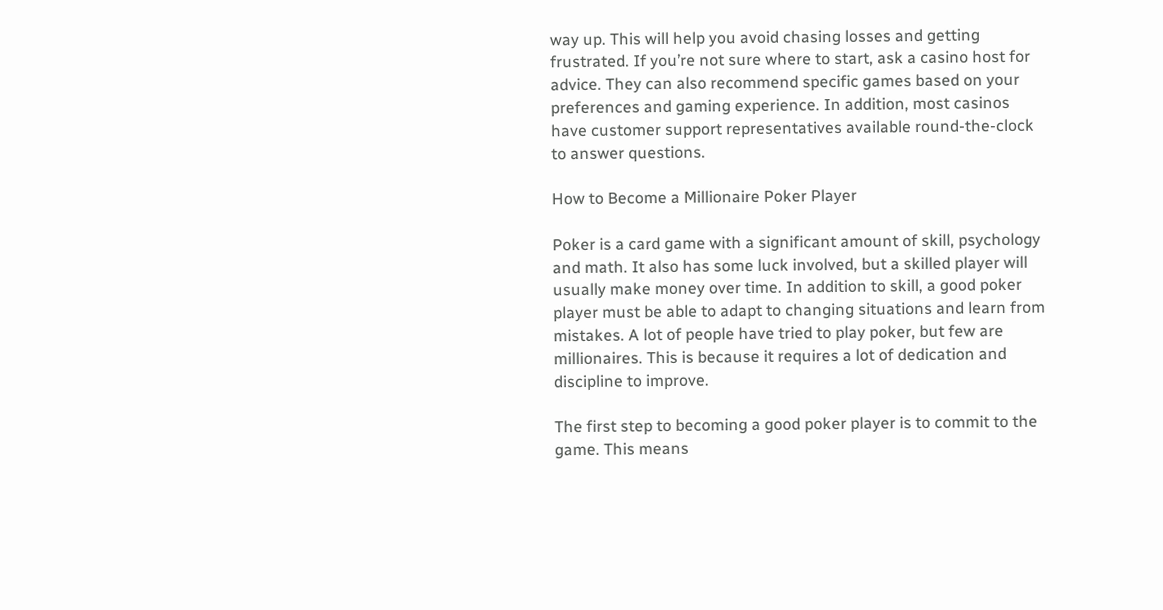way up. This will help you avoid chasing losses and getting frustrated. If you’re not sure where to start, ask a casino host for advice. They can also recommend specific games based on your preferences and gaming experience. In addition, most casinos have customer support representatives available round-the-clock to answer questions.

How to Become a Millionaire Poker Player

Poker is a card game with a significant amount of skill, psychology and math. It also has some luck involved, but a skilled player will usually make money over time. In addition to skill, a good poker player must be able to adapt to changing situations and learn from mistakes. A lot of people have tried to play poker, but few are millionaires. This is because it requires a lot of dedication and discipline to improve.

The first step to becoming a good poker player is to commit to the game. This means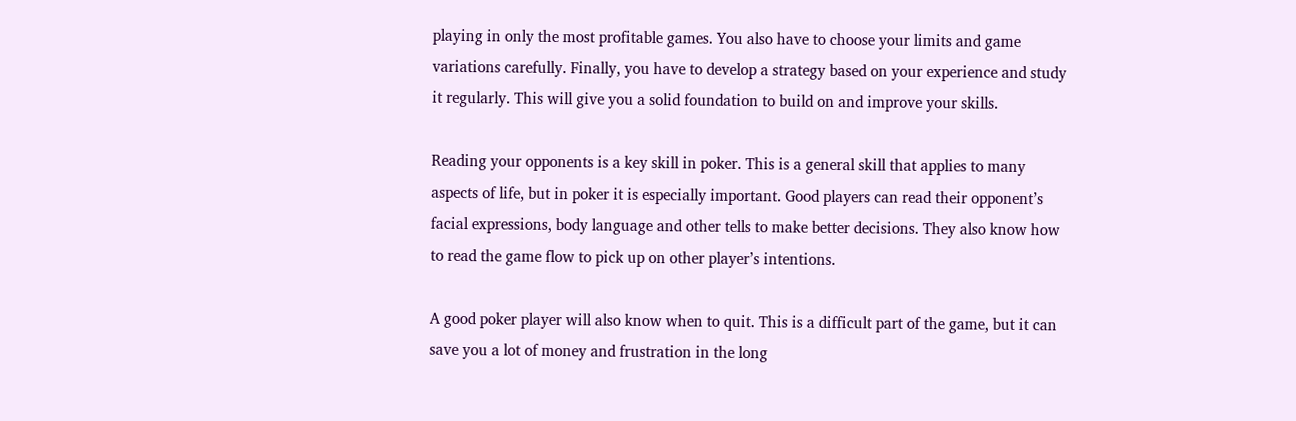playing in only the most profitable games. You also have to choose your limits and game variations carefully. Finally, you have to develop a strategy based on your experience and study it regularly. This will give you a solid foundation to build on and improve your skills.

Reading your opponents is a key skill in poker. This is a general skill that applies to many aspects of life, but in poker it is especially important. Good players can read their opponent’s facial expressions, body language and other tells to make better decisions. They also know how to read the game flow to pick up on other player’s intentions.

A good poker player will also know when to quit. This is a difficult part of the game, but it can save you a lot of money and frustration in the long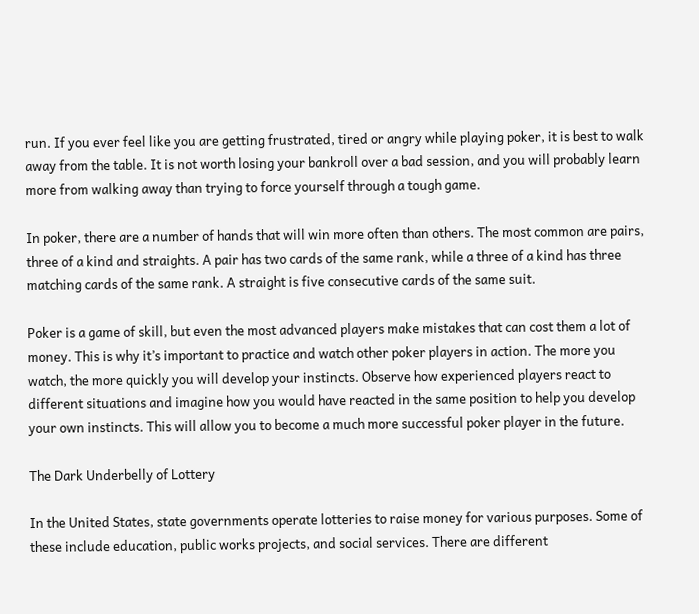run. If you ever feel like you are getting frustrated, tired or angry while playing poker, it is best to walk away from the table. It is not worth losing your bankroll over a bad session, and you will probably learn more from walking away than trying to force yourself through a tough game.

In poker, there are a number of hands that will win more often than others. The most common are pairs, three of a kind and straights. A pair has two cards of the same rank, while a three of a kind has three matching cards of the same rank. A straight is five consecutive cards of the same suit.

Poker is a game of skill, but even the most advanced players make mistakes that can cost them a lot of money. This is why it’s important to practice and watch other poker players in action. The more you watch, the more quickly you will develop your instincts. Observe how experienced players react to different situations and imagine how you would have reacted in the same position to help you develop your own instincts. This will allow you to become a much more successful poker player in the future.

The Dark Underbelly of Lottery

In the United States, state governments operate lotteries to raise money for various purposes. Some of these include education, public works projects, and social services. There are different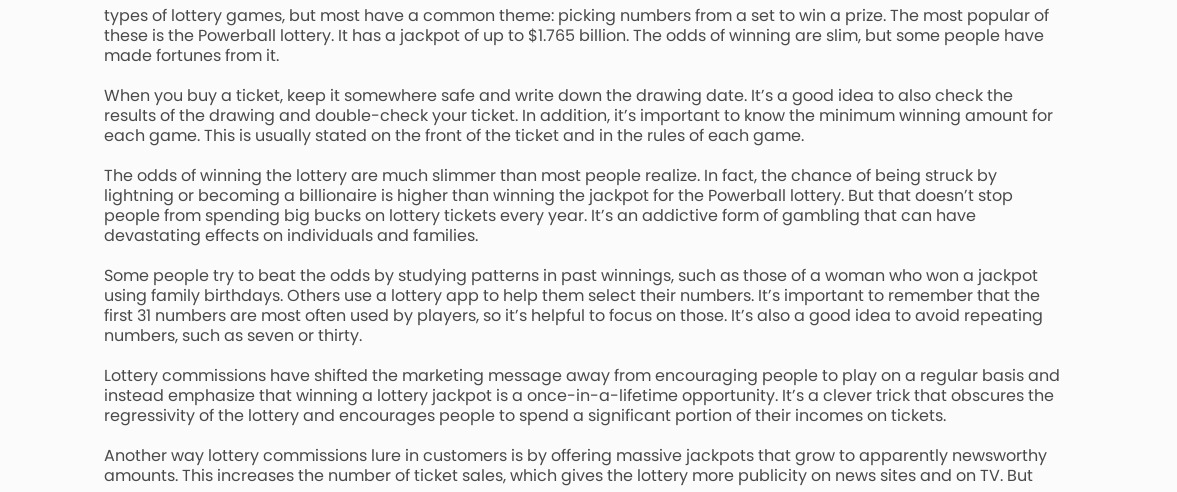types of lottery games, but most have a common theme: picking numbers from a set to win a prize. The most popular of these is the Powerball lottery. It has a jackpot of up to $1.765 billion. The odds of winning are slim, but some people have made fortunes from it.

When you buy a ticket, keep it somewhere safe and write down the drawing date. It’s a good idea to also check the results of the drawing and double-check your ticket. In addition, it’s important to know the minimum winning amount for each game. This is usually stated on the front of the ticket and in the rules of each game.

The odds of winning the lottery are much slimmer than most people realize. In fact, the chance of being struck by lightning or becoming a billionaire is higher than winning the jackpot for the Powerball lottery. But that doesn’t stop people from spending big bucks on lottery tickets every year. It’s an addictive form of gambling that can have devastating effects on individuals and families.

Some people try to beat the odds by studying patterns in past winnings, such as those of a woman who won a jackpot using family birthdays. Others use a lottery app to help them select their numbers. It’s important to remember that the first 31 numbers are most often used by players, so it’s helpful to focus on those. It’s also a good idea to avoid repeating numbers, such as seven or thirty.

Lottery commissions have shifted the marketing message away from encouraging people to play on a regular basis and instead emphasize that winning a lottery jackpot is a once-in-a-lifetime opportunity. It’s a clever trick that obscures the regressivity of the lottery and encourages people to spend a significant portion of their incomes on tickets.

Another way lottery commissions lure in customers is by offering massive jackpots that grow to apparently newsworthy amounts. This increases the number of ticket sales, which gives the lottery more publicity on news sites and on TV. But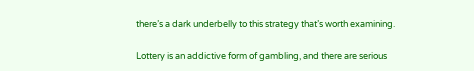there’s a dark underbelly to this strategy that’s worth examining.

Lottery is an addictive form of gambling, and there are serious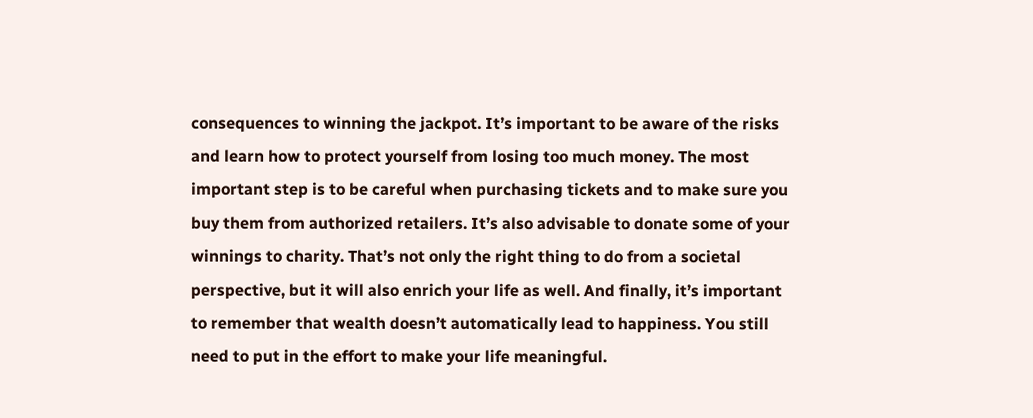consequences to winning the jackpot. It’s important to be aware of the risks and learn how to protect yourself from losing too much money. The most important step is to be careful when purchasing tickets and to make sure you buy them from authorized retailers. It’s also advisable to donate some of your winnings to charity. That’s not only the right thing to do from a societal perspective, but it will also enrich your life as well. And finally, it’s important to remember that wealth doesn’t automatically lead to happiness. You still need to put in the effort to make your life meaningful.